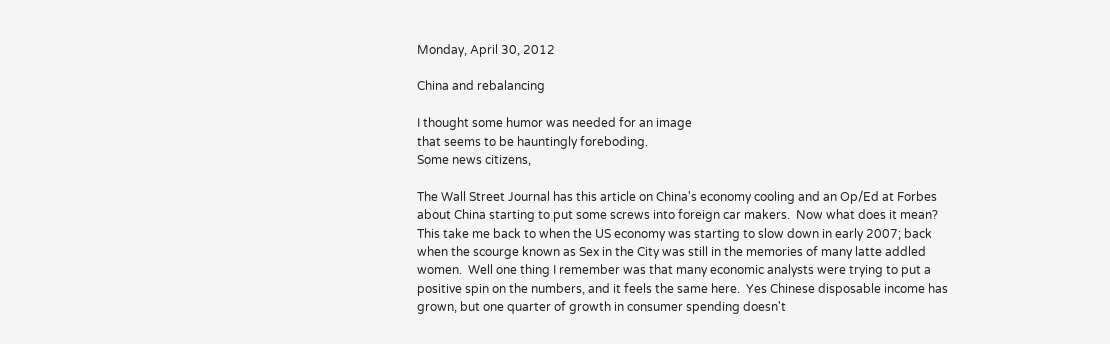Monday, April 30, 2012

China and rebalancing

I thought some humor was needed for an image
that seems to be hauntingly foreboding.
Some news citizens,

The Wall Street Journal has this article on China's economy cooling and an Op/Ed at Forbes about China starting to put some screws into foreign car makers.  Now what does it mean?  This take me back to when the US economy was starting to slow down in early 2007; back when the scourge known as Sex in the City was still in the memories of many latte addled women.  Well one thing I remember was that many economic analysts were trying to put a positive spin on the numbers, and it feels the same here.  Yes Chinese disposable income has grown, but one quarter of growth in consumer spending doesn't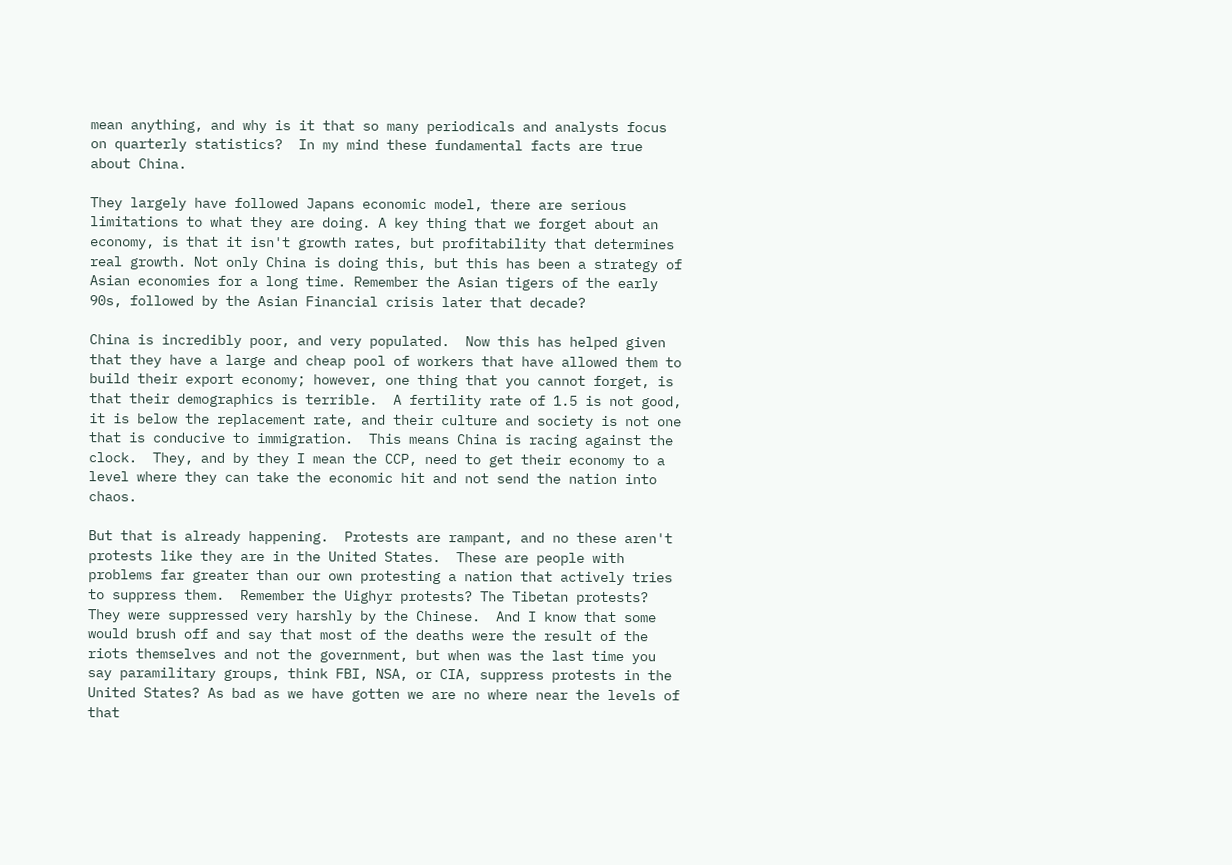mean anything, and why is it that so many periodicals and analysts focus on quarterly statistics?  In my mind these fundamental facts are true about China.

They largely have followed Japans economic model, there are serious limitations to what they are doing. A key thing that we forget about an economy, is that it isn't growth rates, but profitability that determines real growth. Not only China is doing this, but this has been a strategy of Asian economies for a long time. Remember the Asian tigers of the early 90s, followed by the Asian Financial crisis later that decade?

China is incredibly poor, and very populated.  Now this has helped given that they have a large and cheap pool of workers that have allowed them to build their export economy; however, one thing that you cannot forget, is that their demographics is terrible.  A fertility rate of 1.5 is not good, it is below the replacement rate, and their culture and society is not one that is conducive to immigration.  This means China is racing against the clock.  They, and by they I mean the CCP, need to get their economy to a level where they can take the economic hit and not send the nation into chaos.

But that is already happening.  Protests are rampant, and no these aren't protests like they are in the United States.  These are people with problems far greater than our own protesting a nation that actively tries to suppress them.  Remember the Uighyr protests? The Tibetan protests?  They were suppressed very harshly by the Chinese.  And I know that some would brush off and say that most of the deaths were the result of the riots themselves and not the government, but when was the last time you say paramilitary groups, think FBI, NSA, or CIA, suppress protests in the United States? As bad as we have gotten we are no where near the levels of that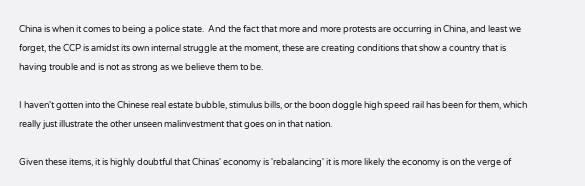China is when it comes to being a police state.  And the fact that more and more protests are occurring in China, and least we forget, the CCP is amidst its own internal struggle at the moment, these are creating conditions that show a country that is having trouble and is not as strong as we believe them to be.

I haven't gotten into the Chinese real estate bubble, stimulus bills, or the boon doggle high speed rail has been for them, which really just illustrate the other unseen malinvestment that goes on in that nation.

Given these items, it is highly doubtful that Chinas' economy is 'rebalancing' it is more likely the economy is on the verge of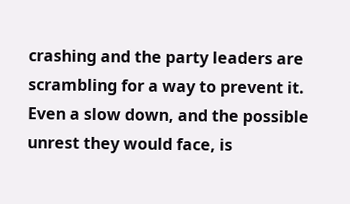crashing and the party leaders are scrambling for a way to prevent it.  Even a slow down, and the possible unrest they would face, is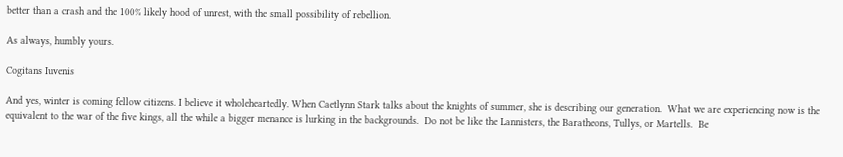better than a crash and the 100% likely hood of unrest, with the small possibility of rebellion.

As always, humbly yours.

Cogitans Iuvenis

And yes, winter is coming fellow citizens. I believe it wholeheartedly. When Caetlynn Stark talks about the knights of summer, she is describing our generation.  What we are experiencing now is the equivalent to the war of the five kings, all the while a bigger menance is lurking in the backgrounds.  Do not be like the Lannisters, the Baratheons, Tullys, or Martells.  Be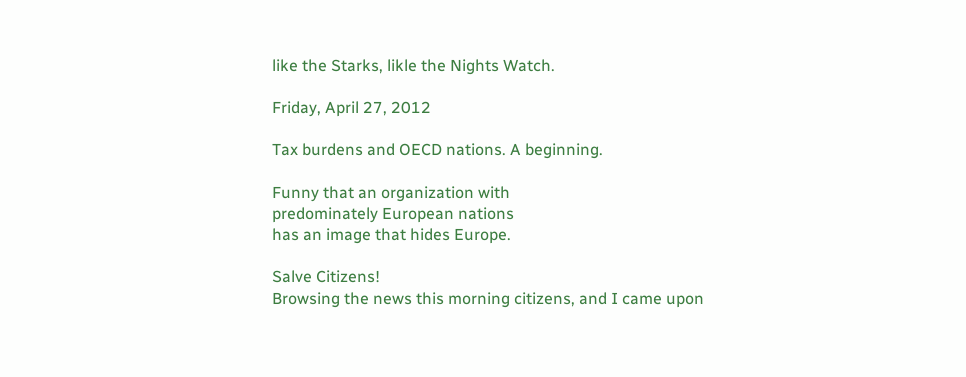like the Starks, likle the Nights Watch.

Friday, April 27, 2012

Tax burdens and OECD nations. A beginning.

Funny that an organization with
predominately European nations
has an image that hides Europe.

Salve Citizens!
Browsing the news this morning citizens, and I came upon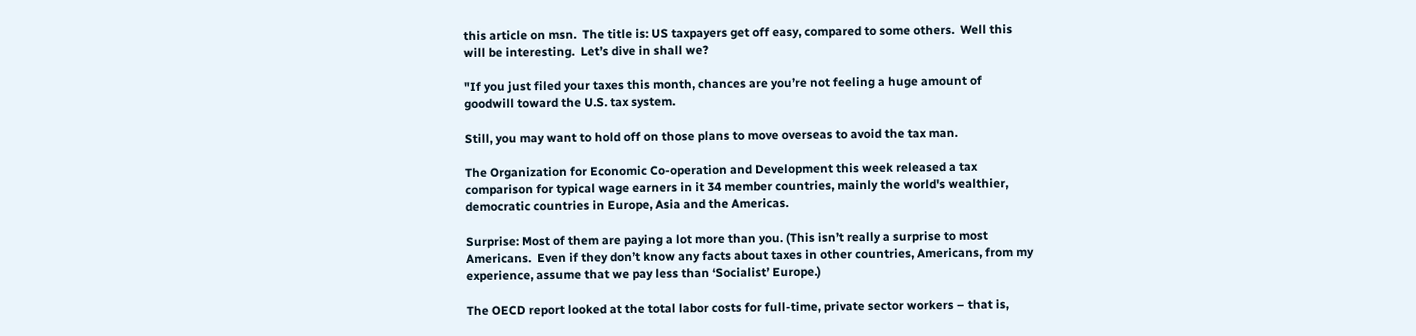this article on msn.  The title is: US taxpayers get off easy, compared to some others.  Well this will be interesting.  Let’s dive in shall we?

"If you just filed your taxes this month, chances are you’re not feeling a huge amount of goodwill toward the U.S. tax system.

Still, you may want to hold off on those plans to move overseas to avoid the tax man.

The Organization for Economic Co-operation and Development this week released a tax comparison for typical wage earners in it 34 member countries, mainly the world's wealthier, democratic countries in Europe, Asia and the Americas.

Surprise: Most of them are paying a lot more than you. (This isn’t really a surprise to most Americans.  Even if they don’t know any facts about taxes in other countries, Americans, from my experience, assume that we pay less than ‘Socialist’ Europe.)

The OECD report looked at the total labor costs for full-time, private sector workers – that is,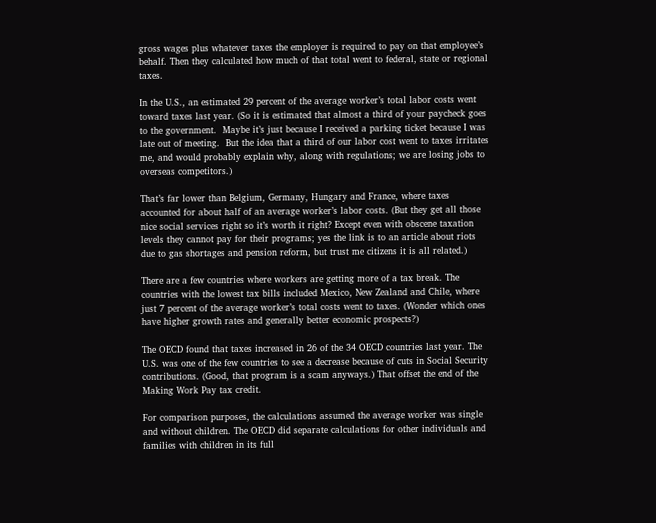gross wages plus whatever taxes the employer is required to pay on that employee’s behalf. Then they calculated how much of that total went to federal, state or regional taxes.

In the U.S., an estimated 29 percent of the average worker’s total labor costs went toward taxes last year. (So it is estimated that almost a third of your paycheck goes to the government.  Maybe it’s just because I received a parking ticket because I was late out of meeting.  But the idea that a third of our labor cost went to taxes irritates me, and would probably explain why, along with regulations; we are losing jobs to overseas competitors.)

That’s far lower than Belgium, Germany, Hungary and France, where taxes accounted for about half of an average worker’s labor costs. (But they get all those nice social services right so it’s worth it right? Except even with obscene taxation levels they cannot pay for their programs; yes the link is to an article about riots due to gas shortages and pension reform, but trust me citizens it is all related.)

There are a few countries where workers are getting more of a tax break. The countries with the lowest tax bills included Mexico, New Zealand and Chile, where just 7 percent of the average worker’s total costs went to taxes. (Wonder which ones have higher growth rates and generally better economic prospects?)

The OECD found that taxes increased in 26 of the 34 OECD countries last year. The U.S. was one of the few countries to see a decrease because of cuts in Social Security contributions. (Good, that program is a scam anyways.) That offset the end of the Making Work Pay tax credit.

For comparison purposes, the calculations assumed the average worker was single and without children. The OECD did separate calculations for other individuals and families with children in its full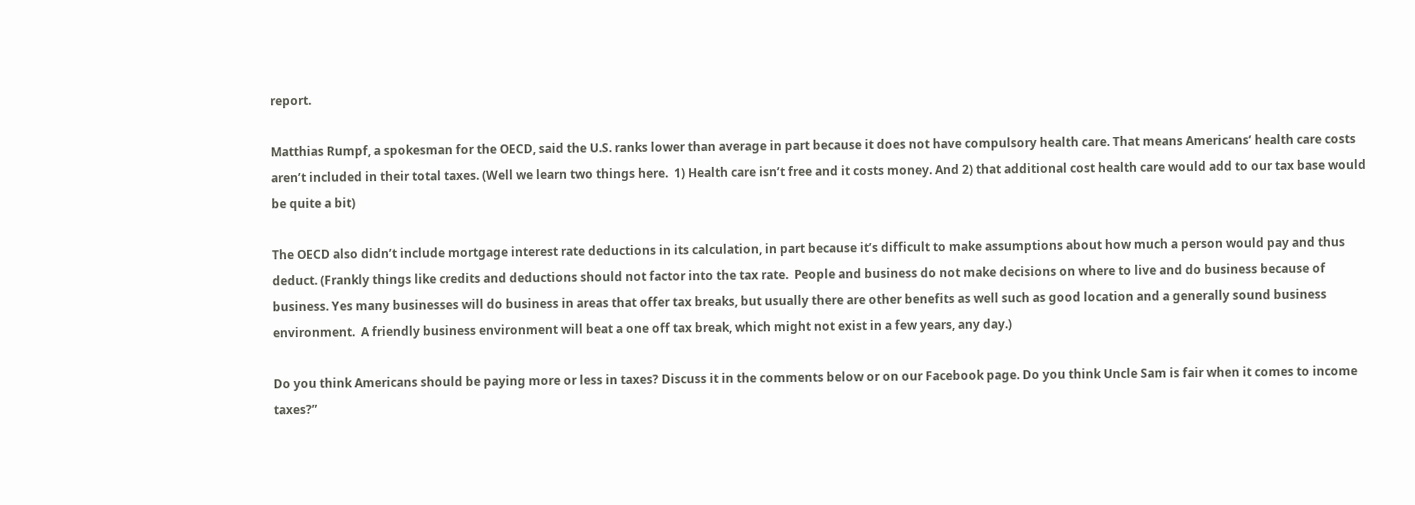report.

Matthias Rumpf, a spokesman for the OECD, said the U.S. ranks lower than average in part because it does not have compulsory health care. That means Americans’ health care costs aren’t included in their total taxes. (Well we learn two things here.  1) Health care isn’t free and it costs money. And 2) that additional cost health care would add to our tax base would be quite a bit)

The OECD also didn’t include mortgage interest rate deductions in its calculation, in part because it’s difficult to make assumptions about how much a person would pay and thus deduct. (Frankly things like credits and deductions should not factor into the tax rate.  People and business do not make decisions on where to live and do business because of business. Yes many businesses will do business in areas that offer tax breaks, but usually there are other benefits as well such as good location and a generally sound business environment.  A friendly business environment will beat a one off tax break, which might not exist in a few years, any day.)

Do you think Americans should be paying more or less in taxes? Discuss it in the comments below or on our Facebook page. Do you think Uncle Sam is fair when it comes to income taxes?”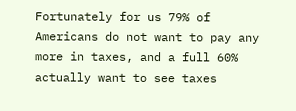Fortunately for us 79% of Americans do not want to pay any more in taxes, and a full 60% actually want to see taxes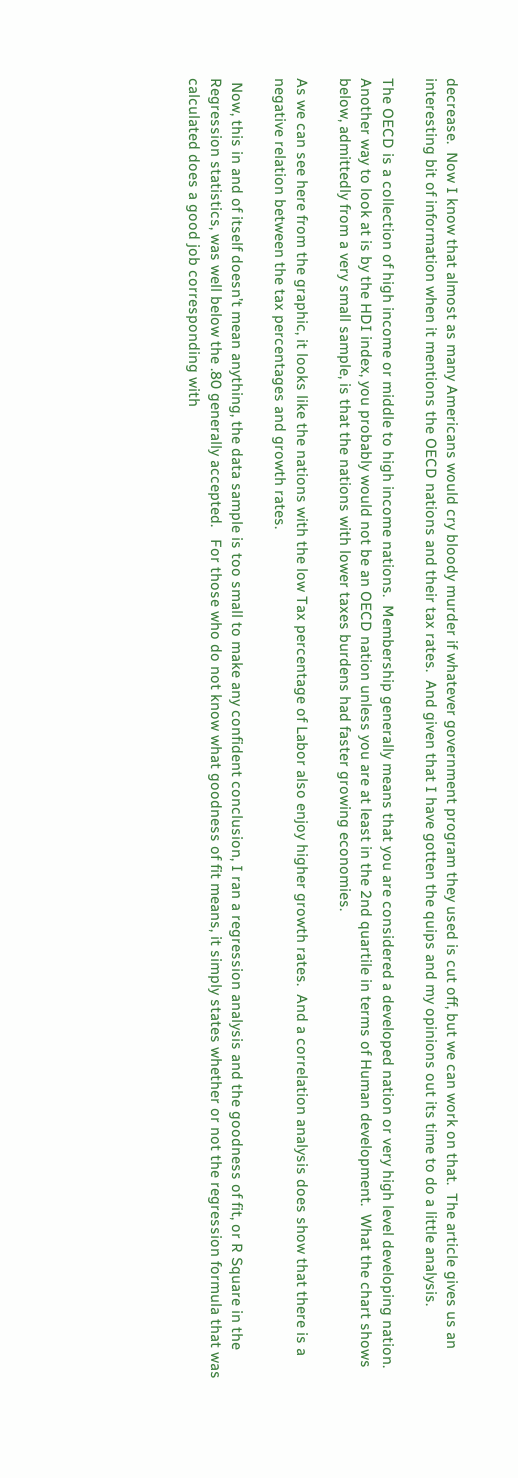decrease.  Now I know that almost as many Americans would cry bloody murder if whatever government program they used is cut off, but we can work on that.  The article gives us an interesting bit of information when it mentions the OECD nations and their tax rates.  And given that I have gotten the quips and my opinions out its time to do a little analysis.

The OECD is a collection of high income or middle to high income nations.  Membership generally means that you are considered a developed nation or very high level developing nation.  Another way to look at is by the HDI index, you probably would not be an OECD nation unless you are at least in the 2nd quartile in terms of Human development.  What the chart shows below, admittedly from a very small sample, is that the nations with lower taxes burdens had faster growing economies.

As we can see here from the graphic, it looks like the nations with the low Tax percentage of Labor also enjoy higher growth rates.  And a correlation analysis does show that there is a negative relation between the tax percentages and growth rates.

 Now, this in and of itself doesn’t mean anything, the data sample is too small to make any confident conclusion, I ran a regression analysis and the goodness of fit, or R Square in the Regression statistics, was well below the .80 generally accepted.   For those who do not know what goodness of fit means, it simply states whether or not the regression formula that was calculated does a good job corresponding with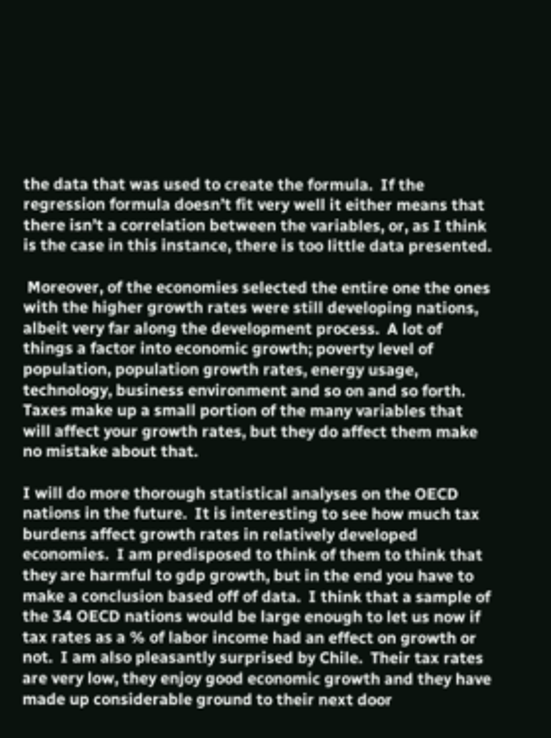the data that was used to create the formula.  If the regression formula doesn’t fit very well it either means that there isn’t a correlation between the variables, or, as I think is the case in this instance, there is too little data presented.

 Moreover, of the economies selected the entire one the ones with the higher growth rates were still developing nations, albeit very far along the development process.  A lot of things a factor into economic growth; poverty level of population, population growth rates, energy usage, technology, business environment and so on and so forth. Taxes make up a small portion of the many variables that will affect your growth rates, but they do affect them make no mistake about that.

I will do more thorough statistical analyses on the OECD nations in the future.  It is interesting to see how much tax burdens affect growth rates in relatively developed economies.  I am predisposed to think of them to think that they are harmful to gdp growth, but in the end you have to make a conclusion based off of data.  I think that a sample of the 34 OECD nations would be large enough to let us now if tax rates as a % of labor income had an effect on growth or not.  I am also pleasantly surprised by Chile.  Their tax rates are very low, they enjoy good economic growth and they have made up considerable ground to their next door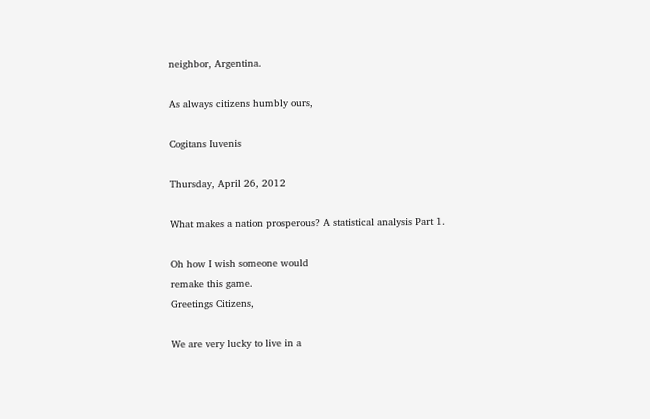neighbor, Argentina.

As always citizens humbly ours,

Cogitans Iuvenis

Thursday, April 26, 2012

What makes a nation prosperous? A statistical analysis Part 1.

Oh how I wish someone would
remake this game.
Greetings Citizens,

We are very lucky to live in a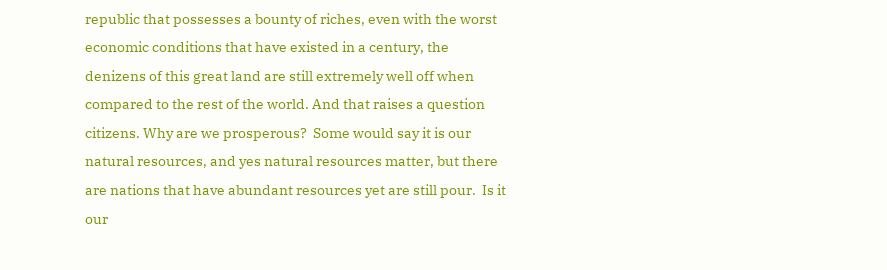republic that possesses a bounty of riches, even with the worst economic conditions that have existed in a century, the denizens of this great land are still extremely well off when compared to the rest of the world. And that raises a question citizens. Why are we prosperous?  Some would say it is our natural resources, and yes natural resources matter, but there are nations that have abundant resources yet are still pour.  Is it our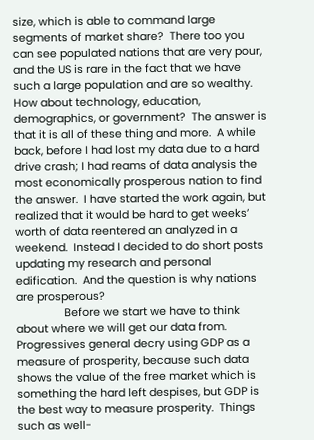size, which is able to command large segments of market share?  There too you can see populated nations that are very pour, and the US is rare in the fact that we have such a large population and are so wealthy.  How about technology, education, demographics, or government?  The answer is that it is all of these thing and more.  A while back, before I had lost my data due to a hard drive crash; I had reams of data analysis the most economically prosperous nation to find the answer.  I have started the work again, but realized that it would be hard to get weeks’ worth of data reentered an analyzed in a weekend.  Instead I decided to do short posts updating my research and personal edification.  And the question is why nations are prosperous?
                Before we start we have to think about where we will get our data from.  Progressives general decry using GDP as a measure of prosperity, because such data shows the value of the free market which is something the hard left despises, but GDP is the best way to measure prosperity.  Things such as well-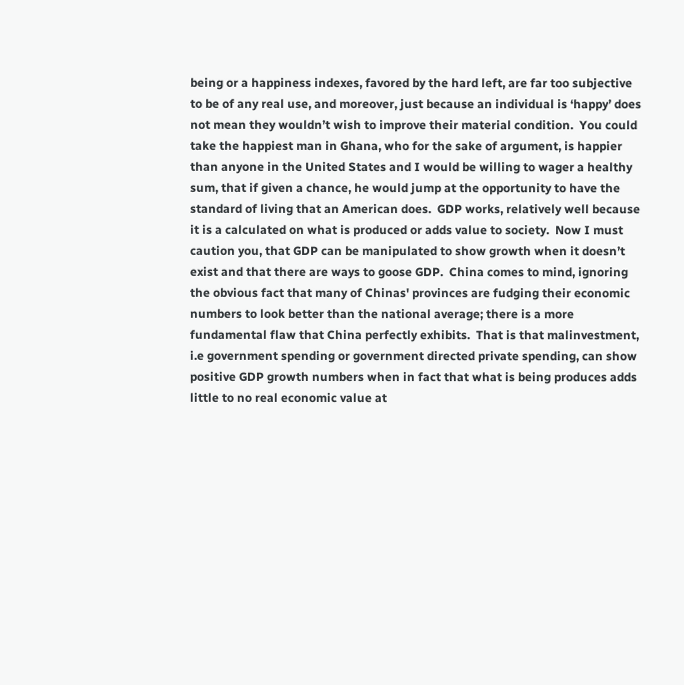being or a happiness indexes, favored by the hard left, are far too subjective to be of any real use, and moreover, just because an individual is ‘happy’ does not mean they wouldn’t wish to improve their material condition.  You could take the happiest man in Ghana, who for the sake of argument, is happier than anyone in the United States and I would be willing to wager a healthy sum, that if given a chance, he would jump at the opportunity to have the standard of living that an American does.  GDP works, relatively well because it is a calculated on what is produced or adds value to society.  Now I must caution you, that GDP can be manipulated to show growth when it doesn’t exist and that there are ways to goose GDP.  China comes to mind, ignoring the obvious fact that many of Chinas' provinces are fudging their economic numbers to look better than the national average; there is a more fundamental flaw that China perfectly exhibits.  That is that malinvestment, i.e government spending or government directed private spending, can show positive GDP growth numbers when in fact that what is being produces adds little to no real economic value at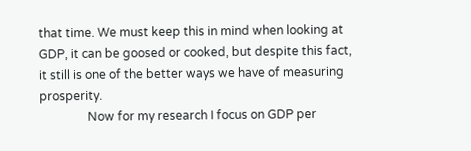that time. We must keep this in mind when looking at GDP, it can be goosed or cooked, but despite this fact, it still is one of the better ways we have of measuring prosperity.
                Now for my research I focus on GDP per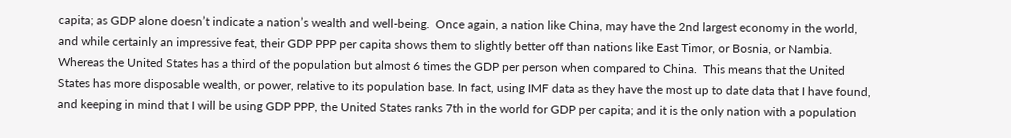capita; as GDP alone doesn’t indicate a nation’s wealth and well-being.  Once again, a nation like China, may have the 2nd largest economy in the world, and while certainly an impressive feat, their GDP PPP per capita shows them to slightly better off than nations like East Timor, or Bosnia, or Nambia. Whereas the United States has a third of the population but almost 6 times the GDP per person when compared to China.  This means that the United States has more disposable wealth, or power, relative to its population base. In fact, using IMF data as they have the most up to date data that I have found, and keeping in mind that I will be using GDP PPP, the United States ranks 7th in the world for GDP per capita; and it is the only nation with a population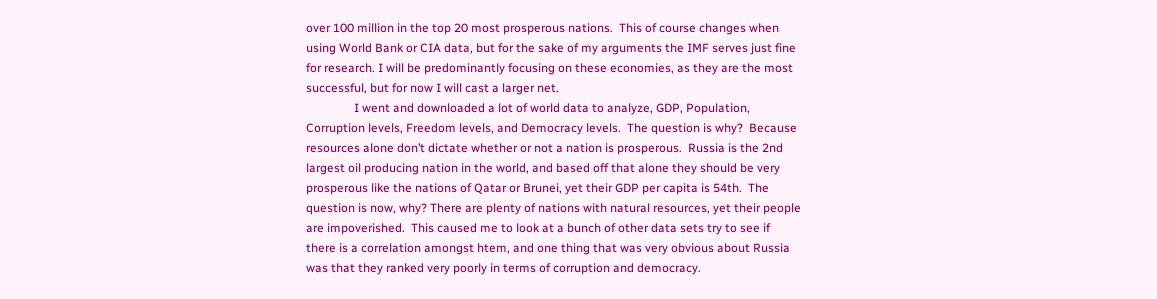over 100 million in the top 20 most prosperous nations.  This of course changes when using World Bank or CIA data, but for the sake of my arguments the IMF serves just fine for research. I will be predominantly focusing on these economies, as they are the most successful, but for now I will cast a larger net.
                I went and downloaded a lot of world data to analyze, GDP, Population, Corruption levels, Freedom levels, and Democracy levels.  The question is why?  Because resources alone don’t dictate whether or not a nation is prosperous.  Russia is the 2nd largest oil producing nation in the world, and based off that alone they should be very prosperous like the nations of Qatar or Brunei, yet their GDP per capita is 54th.  The question is now, why? There are plenty of nations with natural resources, yet their people are impoverished.  This caused me to look at a bunch of other data sets try to see if there is a correlation amongst htem, and one thing that was very obvious about Russia was that they ranked very poorly in terms of corruption and democracy.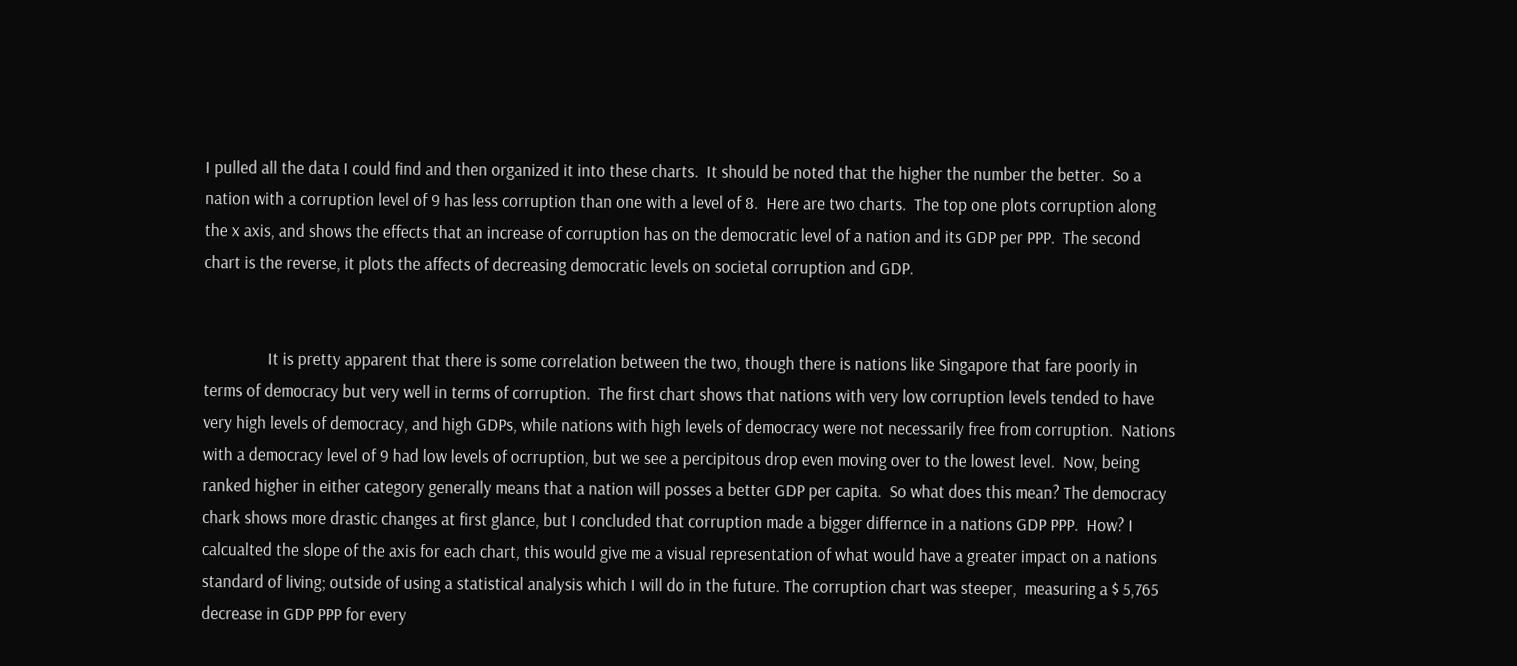I pulled all the data I could find and then organized it into these charts.  It should be noted that the higher the number the better.  So a nation with a corruption level of 9 has less corruption than one with a level of 8.  Here are two charts.  The top one plots corruption along the x axis, and shows the effects that an increase of corruption has on the democratic level of a nation and its GDP per PPP.  The second chart is the reverse, it plots the affects of decreasing democratic levels on societal corruption and GDP.


                It is pretty apparent that there is some correlation between the two, though there is nations like Singapore that fare poorly in terms of democracy but very well in terms of corruption.  The first chart shows that nations with very low corruption levels tended to have very high levels of democracy, and high GDPs, while nations with high levels of democracy were not necessarily free from corruption.  Nations with a democracy level of 9 had low levels of ocrruption, but we see a percipitous drop even moving over to the lowest level.  Now, being ranked higher in either category generally means that a nation will posses a better GDP per capita.  So what does this mean? The democracy chark shows more drastic changes at first glance, but I concluded that corruption made a bigger differnce in a nations GDP PPP.  How? I calcualted the slope of the axis for each chart, this would give me a visual representation of what would have a greater impact on a nations standard of living; outside of using a statistical analysis which I will do in the future. The corruption chart was steeper,  measuring a $ 5,765 decrease in GDP PPP for every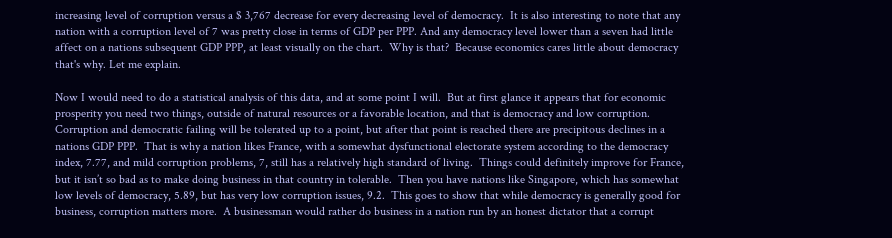increasing level of corruption versus a $ 3,767 decrease for every decreasing level of democracy.  It is also interesting to note that any nation with a corruption level of 7 was pretty close in terms of GDP per PPP. And any democracy level lower than a seven had little affect on a nations subsequent GDP PPP, at least visually on the chart.  Why is that?  Because economics cares little about democracy that's why. Let me explain.

Now I would need to do a statistical analysis of this data, and at some point I will.  But at first glance it appears that for economic prosperity you need two things, outside of natural resources or a favorable location, and that is democracy and low corruption.  Corruption and democratic failing will be tolerated up to a point, but after that point is reached there are precipitous declines in a nations GDP PPP.  That is why a nation likes France, with a somewhat dysfunctional electorate system according to the democracy index, 7.77, and mild corruption problems, 7, still has a relatively high standard of living.  Things could definitely improve for France, but it isn’t so bad as to make doing business in that country in tolerable.  Then you have nations like Singapore, which has somewhat low levels of democracy, 5.89, but has very low corruption issues, 9.2.  This goes to show that while democracy is generally good for business, corruption matters more.  A businessman would rather do business in a nation run by an honest dictator that a corrupt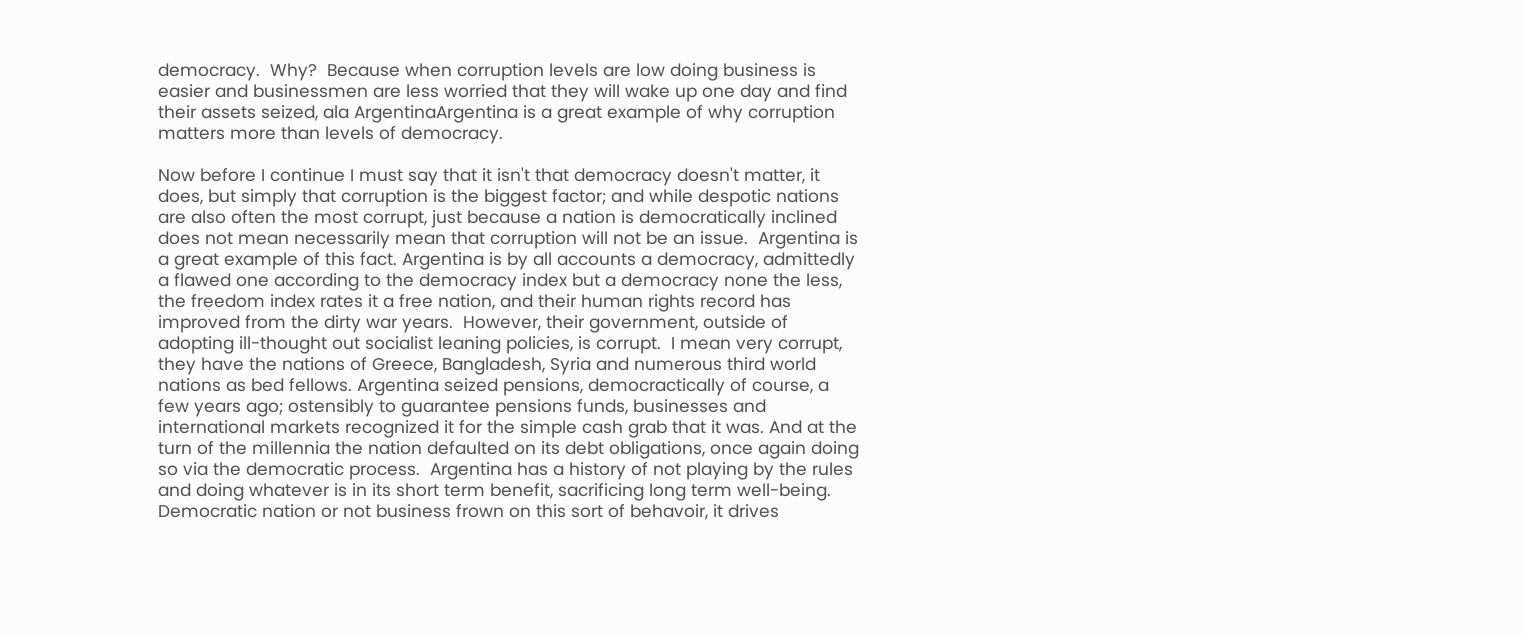democracy.  Why?  Because when corruption levels are low doing business is easier and businessmen are less worried that they will wake up one day and find their assets seized, ala ArgentinaArgentina is a great example of why corruption matters more than levels of democracy.

Now before I continue I must say that it isn't that democracy doesn't matter, it does, but simply that corruption is the biggest factor; and while despotic nations are also often the most corrupt, just because a nation is democratically inclined does not mean necessarily mean that corruption will not be an issue.  Argentina is a great example of this fact. Argentina is by all accounts a democracy, admittedly a flawed one according to the democracy index but a democracy none the less, the freedom index rates it a free nation, and their human rights record has improved from the dirty war years.  However, their government, outside of adopting ill-thought out socialist leaning policies, is corrupt.  I mean very corrupt, they have the nations of Greece, Bangladesh, Syria and numerous third world nations as bed fellows. Argentina seized pensions, democractically of course, a few years ago; ostensibly to guarantee pensions funds, businesses and international markets recognized it for the simple cash grab that it was. And at the turn of the millennia the nation defaulted on its debt obligations, once again doing so via the democratic process.  Argentina has a history of not playing by the rules and doing whatever is in its short term benefit, sacrificing long term well-being.  Democratic nation or not business frown on this sort of behavoir, it drives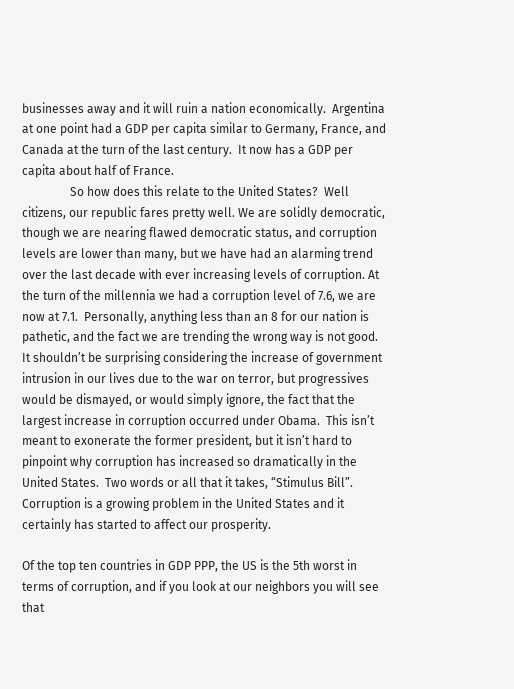businesses away and it will ruin a nation economically.  Argentina at one point had a GDP per capita similar to Germany, France, and Canada at the turn of the last century.  It now has a GDP per capita about half of France.
                So how does this relate to the United States?  Well citizens, our republic fares pretty well. We are solidly democratic, though we are nearing flawed democratic status, and corruption levels are lower than many, but we have had an alarming trend over the last decade with ever increasing levels of corruption. At the turn of the millennia we had a corruption level of 7.6, we are now at 7.1.  Personally, anything less than an 8 for our nation is pathetic, and the fact we are trending the wrong way is not good.  It shouldn’t be surprising considering the increase of government intrusion in our lives due to the war on terror, but progressives would be dismayed, or would simply ignore, the fact that the largest increase in corruption occurred under Obama.  This isn’t meant to exonerate the former president, but it isn’t hard to pinpoint why corruption has increased so dramatically in the United States.  Two words or all that it takes, “Stimulus Bill”.  Corruption is a growing problem in the United States and it certainly has started to affect our prosperity.

Of the top ten countries in GDP PPP, the US is the 5th worst in terms of corruption, and if you look at our neighbors you will see that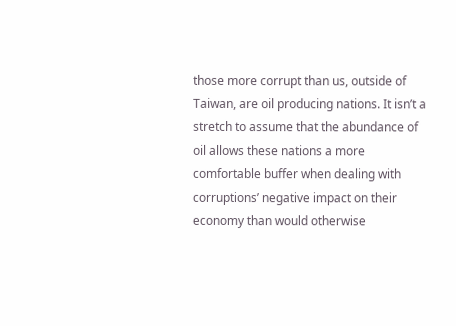those more corrupt than us, outside of Taiwan, are oil producing nations. It isn’t a stretch to assume that the abundance of oil allows these nations a more comfortable buffer when dealing with corruptions’ negative impact on their economy than would otherwise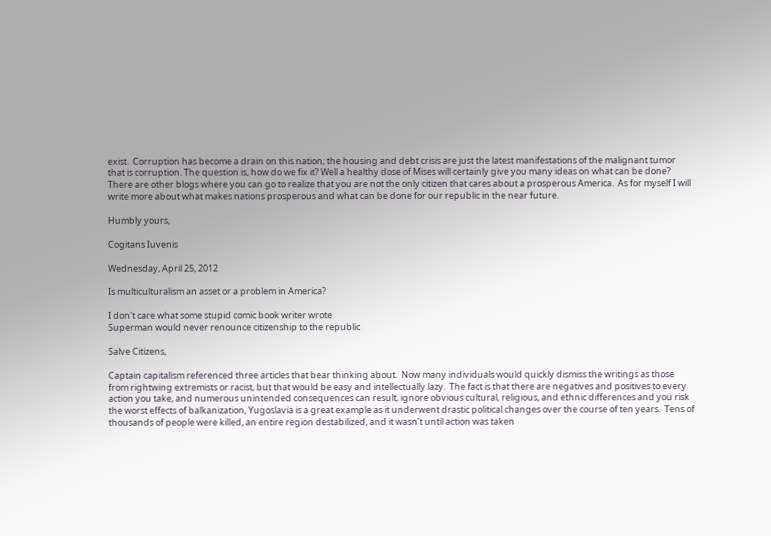exist.  Corruption has become a drain on this nation; the housing and debt crisis are just the latest manifestations of the malignant tumor that is corruption. The question is, how do we fix it? Well a healthy dose of Mises will certainly give you many ideas on what can be done? There are other blogs where you can go to realize that you are not the only citizen that cares about a prosperous America.  As for myself I will write more about what makes nations prosperous and what can be done for our republic in the near future.

Humbly yours,

Cogitans Iuvenis

Wednesday, April 25, 2012

Is multiculturalism an asset or a problem in America?

I don't care what some stupid comic book writer wrote
Superman would never renounce citizenship to the republic

Salve Citizens,

Captain capitalism referenced three articles that bear thinking about.  Now many individuals would quickly dismiss the writings as those from rightwing extremists or racist, but that would be easy and intellectually lazy.  The fact is that there are negatives and positives to every action you take, and numerous unintended consequences can result, ignore obvious cultural, religious, and ethnic differences and you risk the worst effects of balkanization, Yugoslavia is a great example as it underwent drastic political changes over the course of ten years.  Tens of thousands of people were killed, an entire region destabilized, and it wasn’t until action was taken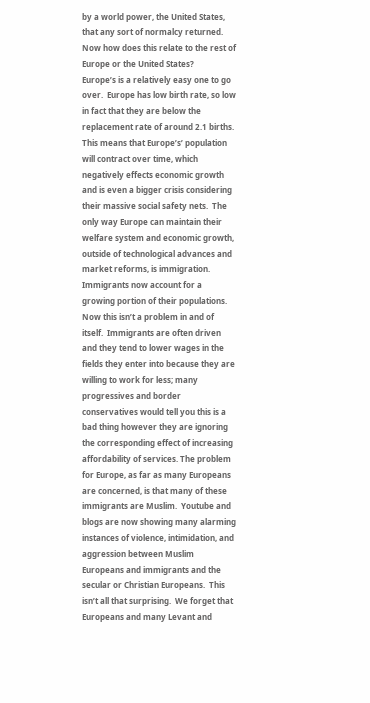by a world power, the United States, that any sort of normalcy returned. Now how does this relate to the rest of Europe or the United States?
Europe’s is a relatively easy one to go over.  Europe has low birth rate, so low in fact that they are below the replacement rate of around 2.1 births.  This means that Europe’s’ population will contract over time, which negatively effects economic growth and is even a bigger crisis considering their massive social safety nets.  The only way Europe can maintain their welfare system and economic growth, outside of technological advances and market reforms, is immigration.  Immigrants now account for a growing portion of their populations.  Now this isn’t a problem in and of itself.  Immigrants are often driven and they tend to lower wages in the fields they enter into because they are willing to work for less; many progressives and border conservatives would tell you this is a bad thing however they are ignoring the corresponding effect of increasing affordability of services. The problem for Europe, as far as many Europeans are concerned, is that many of these immigrants are Muslim.  Youtube and blogs are now showing many alarming instances of violence, intimidation, and aggression between Muslim Europeans and immigrants and the secular or Christian Europeans.  This isn’t all that surprising.  We forget that Europeans and many Levant and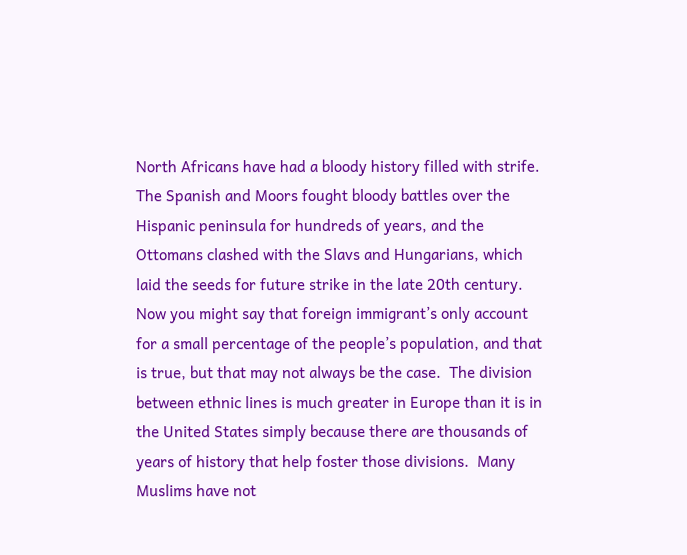North Africans have had a bloody history filled with strife.  The Spanish and Moors fought bloody battles over the Hispanic peninsula for hundreds of years, and the Ottomans clashed with the Slavs and Hungarians, which laid the seeds for future strike in the late 20th century.
Now you might say that foreign immigrant’s only account for a small percentage of the people’s population, and that is true, but that may not always be the case.  The division between ethnic lines is much greater in Europe than it is in the United States simply because there are thousands of years of history that help foster those divisions.  Many Muslims have not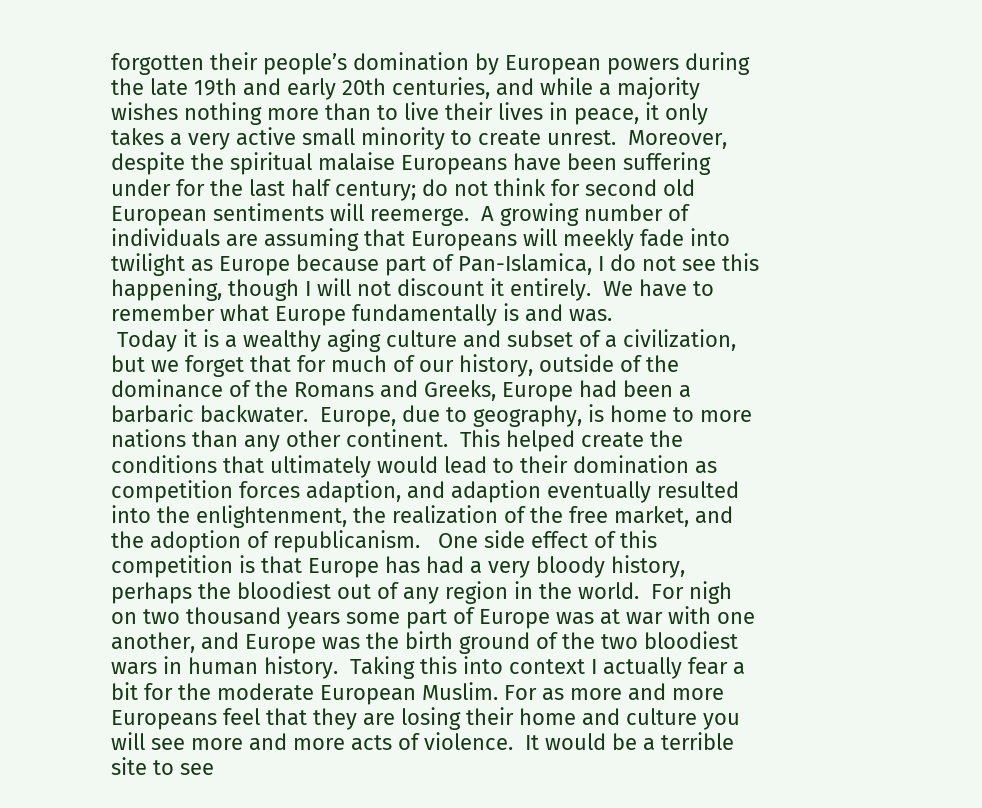forgotten their people’s domination by European powers during the late 19th and early 20th centuries, and while a majority wishes nothing more than to live their lives in peace, it only takes a very active small minority to create unrest.  Moreover, despite the spiritual malaise Europeans have been suffering under for the last half century; do not think for second old European sentiments will reemerge.  A growing number of individuals are assuming that Europeans will meekly fade into twilight as Europe because part of Pan-Islamica, I do not see this happening, though I will not discount it entirely.  We have to remember what Europe fundamentally is and was.
 Today it is a wealthy aging culture and subset of a civilization, but we forget that for much of our history, outside of the dominance of the Romans and Greeks, Europe had been a barbaric backwater.  Europe, due to geography, is home to more nations than any other continent.  This helped create the conditions that ultimately would lead to their domination as competition forces adaption, and adaption eventually resulted into the enlightenment, the realization of the free market, and the adoption of republicanism.   One side effect of this competition is that Europe has had a very bloody history, perhaps the bloodiest out of any region in the world.  For nigh on two thousand years some part of Europe was at war with one another, and Europe was the birth ground of the two bloodiest wars in human history.  Taking this into context I actually fear a bit for the moderate European Muslim. For as more and more Europeans feel that they are losing their home and culture you will see more and more acts of violence.  It would be a terrible site to see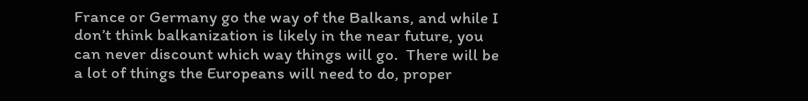France or Germany go the way of the Balkans, and while I don’t think balkanization is likely in the near future, you can never discount which way things will go.  There will be a lot of things the Europeans will need to do, proper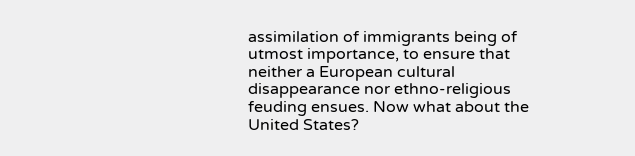assimilation of immigrants being of utmost importance, to ensure that neither a European cultural disappearance nor ethno-religious feuding ensues. Now what about the United States?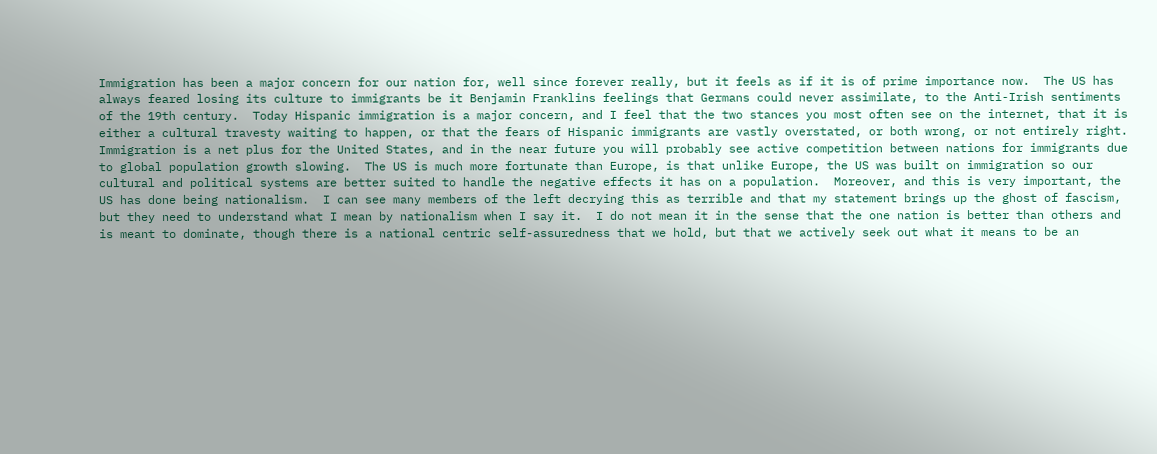Immigration has been a major concern for our nation for, well since forever really, but it feels as if it is of prime importance now.  The US has always feared losing its culture to immigrants be it Benjamin Franklins feelings that Germans could never assimilate, to the Anti-Irish sentiments of the 19th century.  Today Hispanic immigration is a major concern, and I feel that the two stances you most often see on the internet, that it is either a cultural travesty waiting to happen, or that the fears of Hispanic immigrants are vastly overstated, or both wrong, or not entirely right. Immigration is a net plus for the United States, and in the near future you will probably see active competition between nations for immigrants due to global population growth slowing.  The US is much more fortunate than Europe, is that unlike Europe, the US was built on immigration so our cultural and political systems are better suited to handle the negative effects it has on a population.  Moreover, and this is very important, the US has done being nationalism.  I can see many members of the left decrying this as terrible and that my statement brings up the ghost of fascism, but they need to understand what I mean by nationalism when I say it.  I do not mean it in the sense that the one nation is better than others and is meant to dominate, though there is a national centric self-assuredness that we hold, but that we actively seek out what it means to be an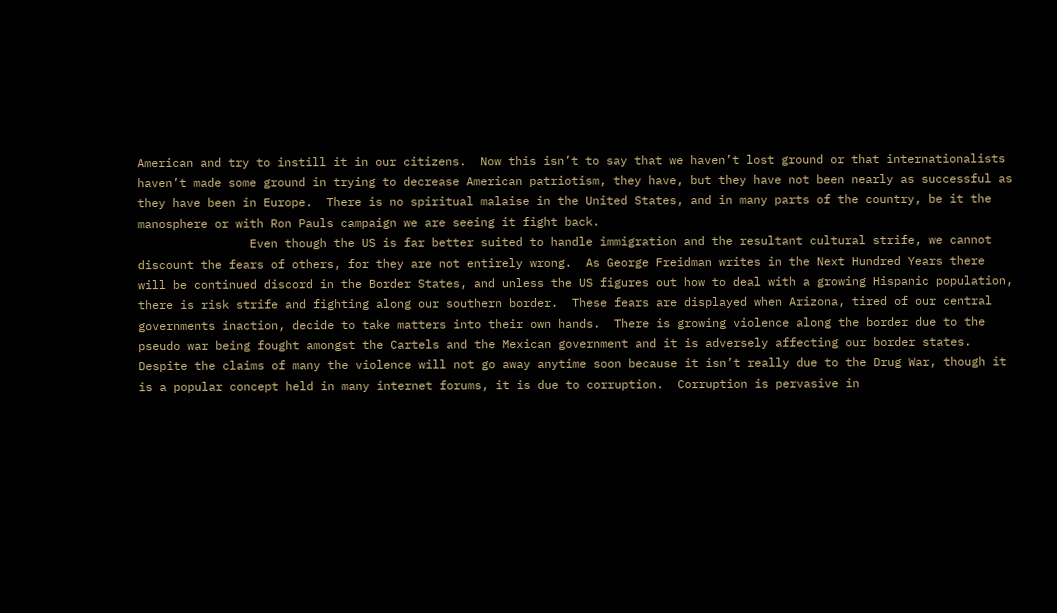American and try to instill it in our citizens.  Now this isn’t to say that we haven’t lost ground or that internationalists haven’t made some ground in trying to decrease American patriotism, they have, but they have not been nearly as successful as they have been in Europe.  There is no spiritual malaise in the United States, and in many parts of the country, be it the manosphere or with Ron Pauls campaign we are seeing it fight back.
                Even though the US is far better suited to handle immigration and the resultant cultural strife, we cannot discount the fears of others, for they are not entirely wrong.  As George Freidman writes in the Next Hundred Years there will be continued discord in the Border States, and unless the US figures out how to deal with a growing Hispanic population, there is risk strife and fighting along our southern border.  These fears are displayed when Arizona, tired of our central governments inaction, decide to take matters into their own hands.  There is growing violence along the border due to the pseudo war being fought amongst the Cartels and the Mexican government and it is adversely affecting our border states.  Despite the claims of many the violence will not go away anytime soon because it isn’t really due to the Drug War, though it is a popular concept held in many internet forums, it is due to corruption.  Corruption is pervasive in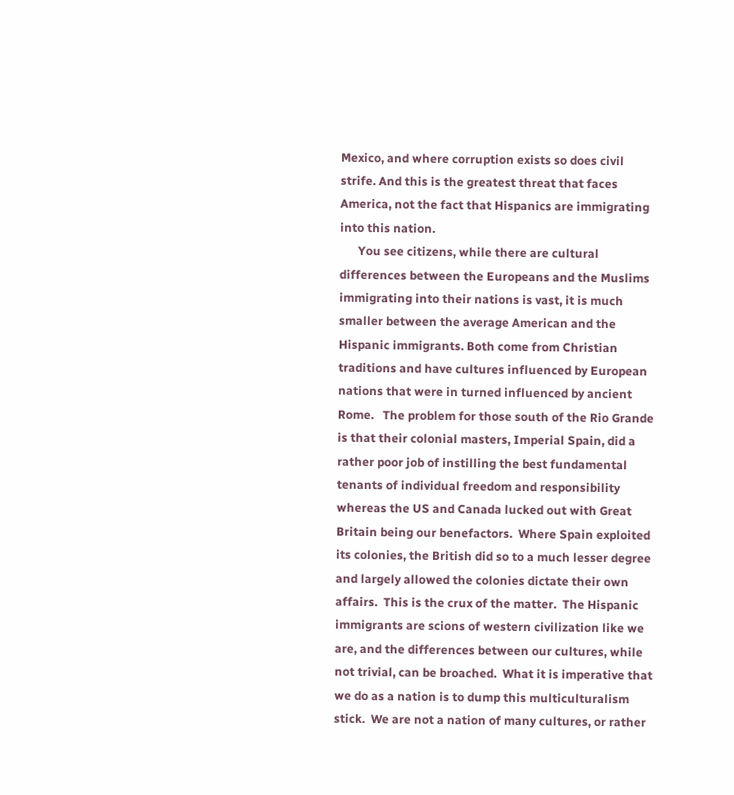Mexico, and where corruption exists so does civil strife. And this is the greatest threat that faces America, not the fact that Hispanics are immigrating into this nation.
      You see citizens, while there are cultural differences between the Europeans and the Muslims immigrating into their nations is vast, it is much smaller between the average American and the Hispanic immigrants. Both come from Christian traditions and have cultures influenced by European nations that were in turned influenced by ancient Rome.   The problem for those south of the Rio Grande is that their colonial masters, Imperial Spain, did a rather poor job of instilling the best fundamental tenants of individual freedom and responsibility whereas the US and Canada lucked out with Great Britain being our benefactors.  Where Spain exploited its colonies, the British did so to a much lesser degree and largely allowed the colonies dictate their own affairs.  This is the crux of the matter.  The Hispanic immigrants are scions of western civilization like we are, and the differences between our cultures, while not trivial, can be broached.  What it is imperative that we do as a nation is to dump this multiculturalism stick.  We are not a nation of many cultures, or rather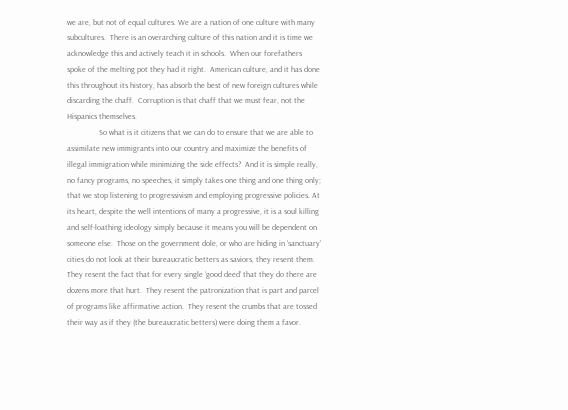we are, but not of equal cultures. We are a nation of one culture with many subcultures.  There is an overarching culture of this nation and it is time we acknowledge this and actively teach it in schools.  When our forefathers spoke of the melting pot they had it right.  American culture, and it has done this throughout its history, has absorb the best of new foreign cultures while discarding the chaff.  Corruption is that chaff that we must fear, not the Hispanics themselves.
                So what is it citizens that we can do to ensure that we are able to assimilate new immigrants into our country and maximize the benefits of illegal immigration while minimizing the side effects?  And it is simple really, no fancy programs, no speeches, it simply takes one thing and one thing only; that we stop listening to progressivism and employing progressive policies. At its heart, despite the well intentions of many a progressive, it is a soul killing and self-loathing ideology simply because it means you will be dependent on someone else.  Those on the government dole, or who are hiding in ‘sanctuary’ cities do not look at their bureaucratic betters as saviors, they resent them.  They resent the fact that for every single ‘good deed’ that they do there are dozens more that hurt.  They resent the patronization that is part and parcel of programs like affirmative action.  They resent the crumbs that are tossed their way as if they (the bureaucratic betters) were doing them a favor.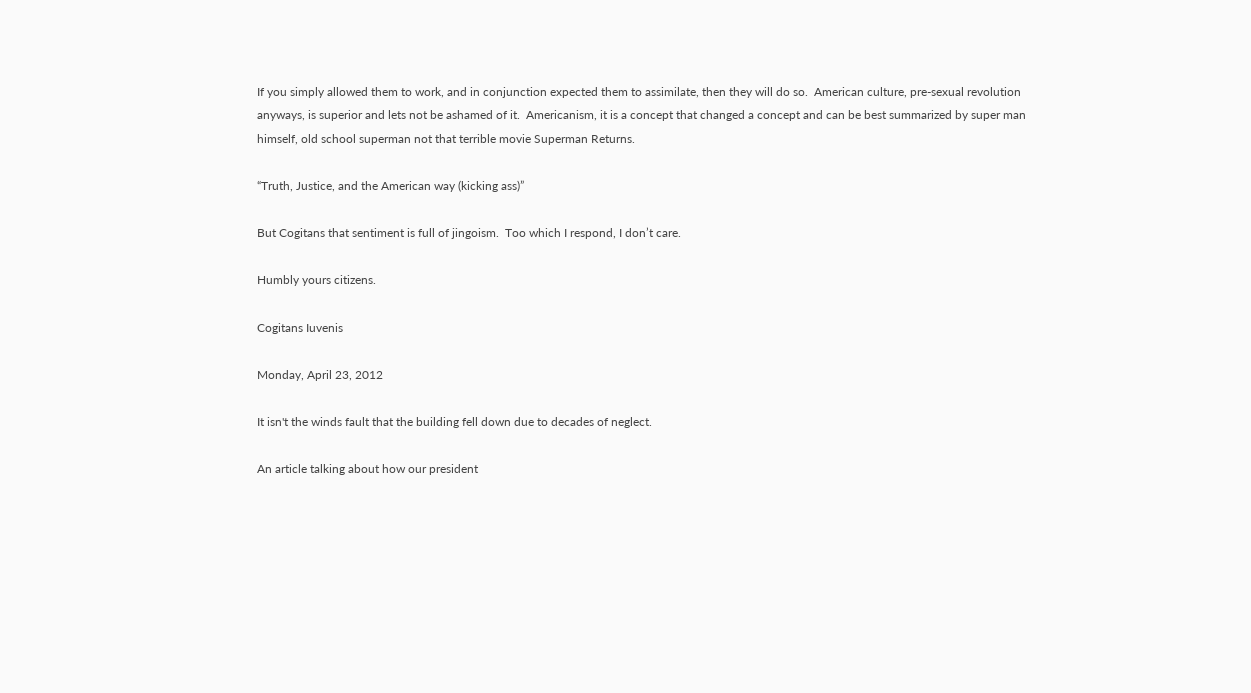If you simply allowed them to work, and in conjunction expected them to assimilate, then they will do so.  American culture, pre-sexual revolution anyways, is superior and lets not be ashamed of it.  Americanism, it is a concept that changed a concept and can be best summarized by super man himself, old school superman not that terrible movie Superman Returns.

“Truth, Justice, and the American way (kicking ass)”

But Cogitans that sentiment is full of jingoism.  Too which I respond, I don’t care.

Humbly yours citizens.

Cogitans Iuvenis

Monday, April 23, 2012

It isn't the winds fault that the building fell down due to decades of neglect.

An article talking about how our president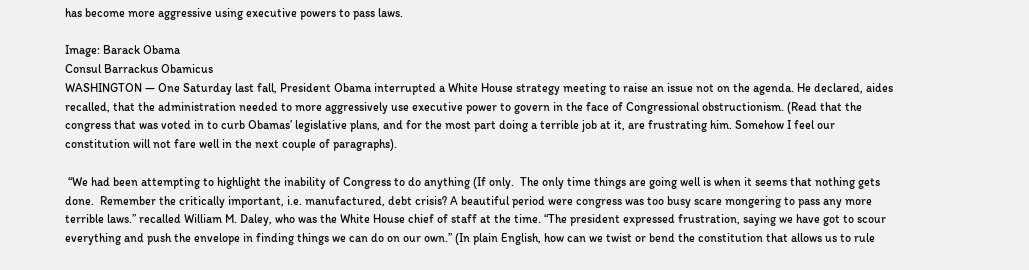has become more aggressive using executive powers to pass laws.

Image: Barack Obama
Consul Barrackus Obamicus
WASHINGTON — One Saturday last fall, President Obama interrupted a White House strategy meeting to raise an issue not on the agenda. He declared, aides recalled, that the administration needed to more aggressively use executive power to govern in the face of Congressional obstructionism. (Read that the congress that was voted in to curb Obamas’ legislative plans, and for the most part doing a terrible job at it, are frustrating him. Somehow I feel our constitution will not fare well in the next couple of paragraphs).

 “We had been attempting to highlight the inability of Congress to do anything (If only.  The only time things are going well is when it seems that nothing gets done.  Remember the critically important, i.e. manufactured, debt crisis? A beautiful period were congress was too busy scare mongering to pass any more terrible laws.” recalled William M. Daley, who was the White House chief of staff at the time. “The president expressed frustration, saying we have got to scour everything and push the envelope in finding things we can do on our own.” (In plain English, how can we twist or bend the constitution that allows us to rule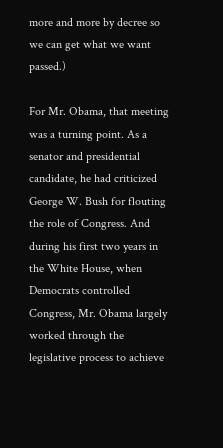more and more by decree so we can get what we want passed.)

For Mr. Obama, that meeting was a turning point. As a senator and presidential candidate, he had criticized George W. Bush for flouting the role of Congress. And during his first two years in the White House, when Democrats controlled Congress, Mr. Obama largely worked through the legislative process to achieve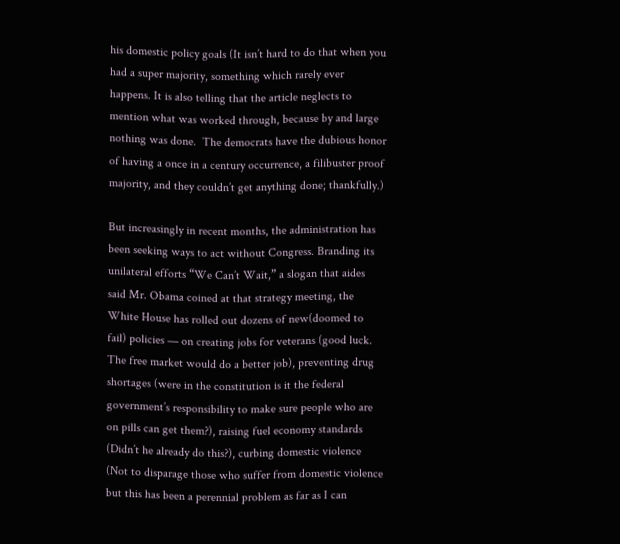his domestic policy goals (It isn’t hard to do that when you had a super majority, something which rarely ever happens. It is also telling that the article neglects to mention what was worked through, because by and large nothing was done.  The democrats have the dubious honor of having a once in a century occurrence, a filibuster proof majority, and they couldn’t get anything done; thankfully.)

But increasingly in recent months, the administration has been seeking ways to act without Congress. Branding its unilateral efforts “We Can’t Wait,” a slogan that aides said Mr. Obama coined at that strategy meeting, the White House has rolled out dozens of new(doomed to fail) policies — on creating jobs for veterans (good luck. The free market would do a better job), preventing drug shortages (were in the constitution is it the federal government’s responsibility to make sure people who are on pills can get them?), raising fuel economy standards (Didn’t he already do this?), curbing domestic violence (Not to disparage those who suffer from domestic violence but this has been a perennial problem as far as I can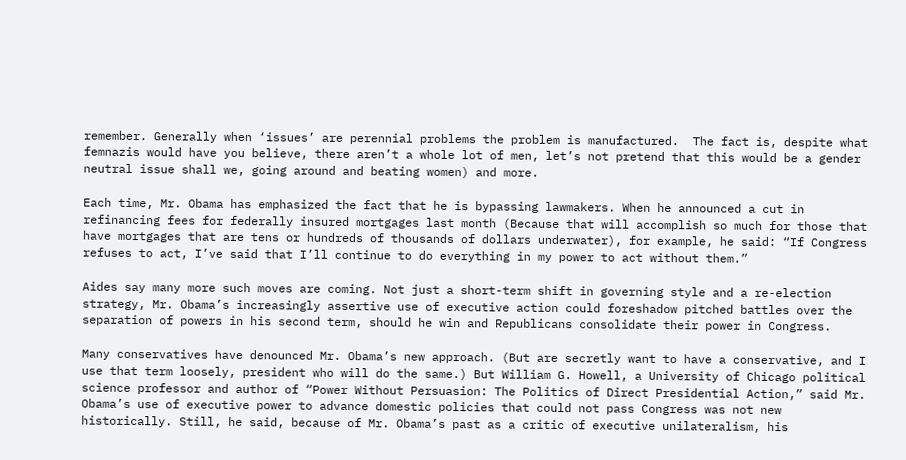remember. Generally when ‘issues’ are perennial problems the problem is manufactured.  The fact is, despite what femnazis would have you believe, there aren’t a whole lot of men, let’s not pretend that this would be a gender neutral issue shall we, going around and beating women) and more.

Each time, Mr. Obama has emphasized the fact that he is bypassing lawmakers. When he announced a cut in refinancing fees for federally insured mortgages last month (Because that will accomplish so much for those that have mortgages that are tens or hundreds of thousands of dollars underwater), for example, he said: “If Congress refuses to act, I’ve said that I’ll continue to do everything in my power to act without them.”

Aides say many more such moves are coming. Not just a short-term shift in governing style and a re-election strategy, Mr. Obama’s increasingly assertive use of executive action could foreshadow pitched battles over the separation of powers in his second term, should he win and Republicans consolidate their power in Congress.

Many conservatives have denounced Mr. Obama’s new approach. (But are secretly want to have a conservative, and I use that term loosely, president who will do the same.) But William G. Howell, a University of Chicago political science professor and author of “Power Without Persuasion: The Politics of Direct Presidential Action,” said Mr. Obama’s use of executive power to advance domestic policies that could not pass Congress was not new historically. Still, he said, because of Mr. Obama’s past as a critic of executive unilateralism, his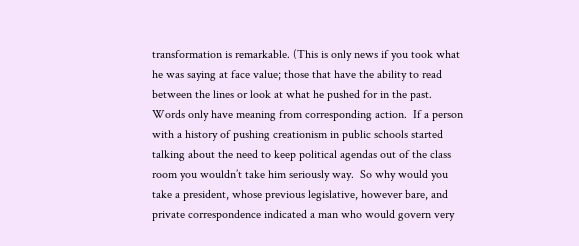transformation is remarkable. (This is only news if you took what he was saying at face value; those that have the ability to read between the lines or look at what he pushed for in the past.  Words only have meaning from corresponding action.  If a person with a history of pushing creationism in public schools started talking about the need to keep political agendas out of the class room you wouldn’t take him seriously way.  So why would you take a president, whose previous legislative, however bare, and private correspondence indicated a man who would govern very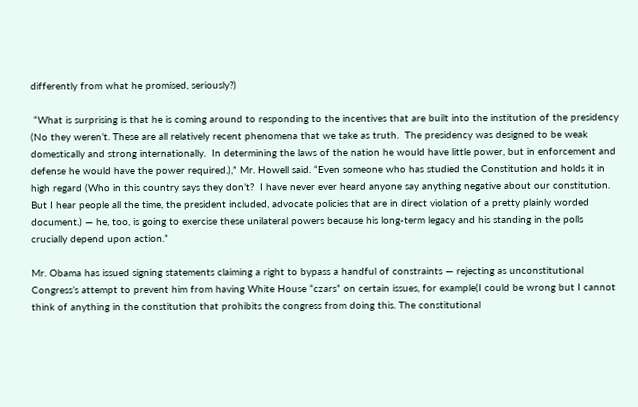differently from what he promised, seriously?)

 “What is surprising is that he is coming around to responding to the incentives that are built into the institution of the presidency (No they weren’t. These are all relatively recent phenomena that we take as truth.  The presidency was designed to be weak domestically and strong internationally.  In determining the laws of the nation he would have little power, but in enforcement and defense he would have the power required.),” Mr. Howell said. “Even someone who has studied the Constitution and holds it in high regard (Who in this country says they don’t?  I have never ever heard anyone say anything negative about our constitution.  But I hear people all the time, the president included, advocate policies that are in direct violation of a pretty plainly worded document.) — he, too, is going to exercise these unilateral powers because his long-term legacy and his standing in the polls crucially depend upon action.”

Mr. Obama has issued signing statements claiming a right to bypass a handful of constraints — rejecting as unconstitutional Congress’s attempt to prevent him from having White House “czars” on certain issues, for example(I could be wrong but I cannot think of anything in the constitution that prohibits the congress from doing this. The constitutional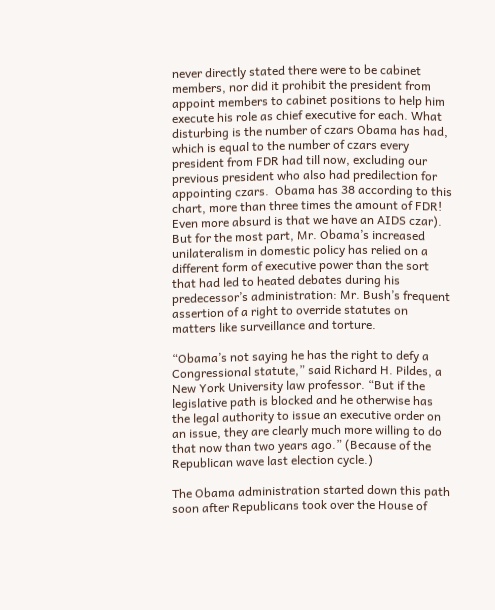never directly stated there were to be cabinet members, nor did it prohibit the president from appoint members to cabinet positions to help him execute his role as chief executive for each. What disturbing is the number of czars Obama has had, which is equal to the number of czars every president from FDR had till now, excluding our previous president who also had predilection for appointing czars.  Obama has 38 according to this chart, more than three times the amount of FDR! Even more absurd is that we have an AIDS czar). But for the most part, Mr. Obama’s increased unilateralism in domestic policy has relied on a different form of executive power than the sort that had led to heated debates during his predecessor’s administration: Mr. Bush’s frequent assertion of a right to override statutes on matters like surveillance and torture.

“Obama’s not saying he has the right to defy a Congressional statute,” said Richard H. Pildes, a New York University law professor. “But if the legislative path is blocked and he otherwise has the legal authority to issue an executive order on an issue, they are clearly much more willing to do that now than two years ago.” (Because of the Republican wave last election cycle.)

The Obama administration started down this path soon after Republicans took over the House of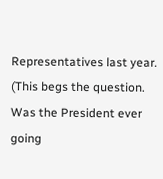Representatives last year. (This begs the question.  Was the President ever going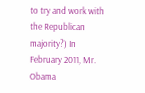to try and work with the Republican majority?) In February 2011, Mr. Obama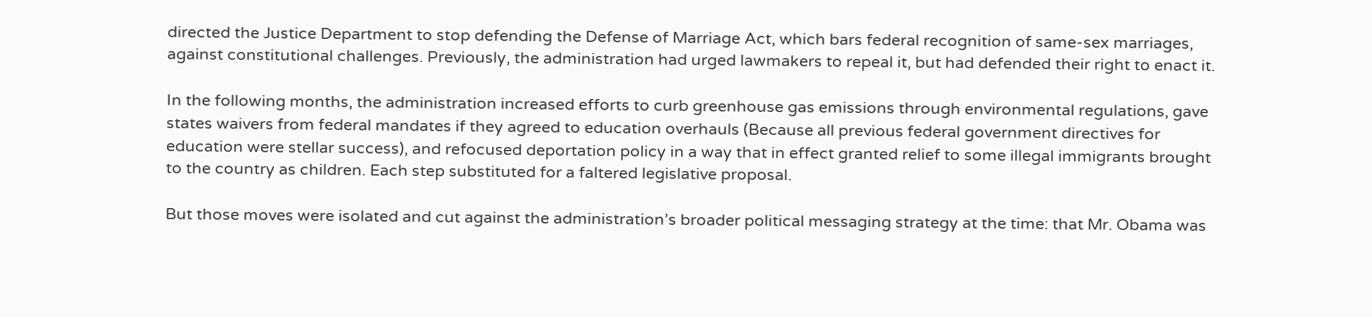directed the Justice Department to stop defending the Defense of Marriage Act, which bars federal recognition of same-sex marriages, against constitutional challenges. Previously, the administration had urged lawmakers to repeal it, but had defended their right to enact it.

In the following months, the administration increased efforts to curb greenhouse gas emissions through environmental regulations, gave states waivers from federal mandates if they agreed to education overhauls (Because all previous federal government directives for education were stellar success), and refocused deportation policy in a way that in effect granted relief to some illegal immigrants brought to the country as children. Each step substituted for a faltered legislative proposal.

But those moves were isolated and cut against the administration’s broader political messaging strategy at the time: that Mr. Obama was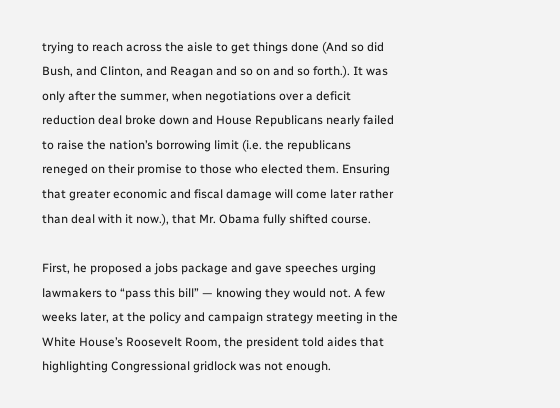trying to reach across the aisle to get things done (And so did Bush, and Clinton, and Reagan and so on and so forth.). It was only after the summer, when negotiations over a deficit reduction deal broke down and House Republicans nearly failed to raise the nation’s borrowing limit (i.e. the republicans reneged on their promise to those who elected them. Ensuring that greater economic and fiscal damage will come later rather than deal with it now.), that Mr. Obama fully shifted course.

First, he proposed a jobs package and gave speeches urging lawmakers to “pass this bill” — knowing they would not. A few weeks later, at the policy and campaign strategy meeting in the White House’s Roosevelt Room, the president told aides that highlighting Congressional gridlock was not enough.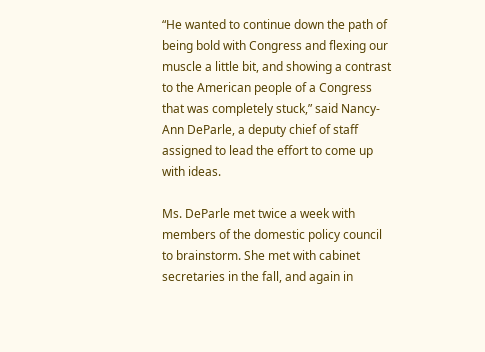“He wanted to continue down the path of being bold with Congress and flexing our muscle a little bit, and showing a contrast to the American people of a Congress that was completely stuck,” said Nancy-Ann DeParle, a deputy chief of staff assigned to lead the effort to come up with ideas.

Ms. DeParle met twice a week with members of the domestic policy council to brainstorm. She met with cabinet secretaries in the fall, and again in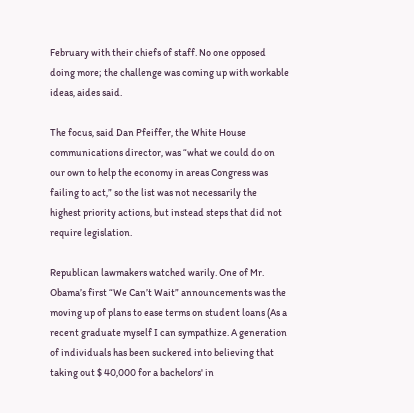February with their chiefs of staff. No one opposed doing more; the challenge was coming up with workable ideas, aides said.

The focus, said Dan Pfeiffer, the White House communications director, was “what we could do on our own to help the economy in areas Congress was failing to act,” so the list was not necessarily the highest priority actions, but instead steps that did not require legislation.

Republican lawmakers watched warily. One of Mr. Obama’s first “We Can’t Wait” announcements was the moving up of plans to ease terms on student loans (As a recent graduate myself I can sympathize. A generation of individuals has been suckered into believing that taking out $ 40,000 for a bachelors' in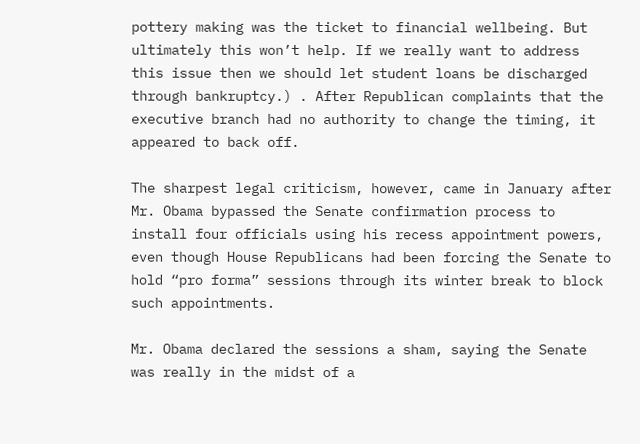pottery making was the ticket to financial wellbeing. But ultimately this won’t help. If we really want to address this issue then we should let student loans be discharged through bankruptcy.) . After Republican complaints that the executive branch had no authority to change the timing, it appeared to back off.

The sharpest legal criticism, however, came in January after Mr. Obama bypassed the Senate confirmation process to install four officials using his recess appointment powers, even though House Republicans had been forcing the Senate to hold “pro forma” sessions through its winter break to block such appointments.

Mr. Obama declared the sessions a sham, saying the Senate was really in the midst of a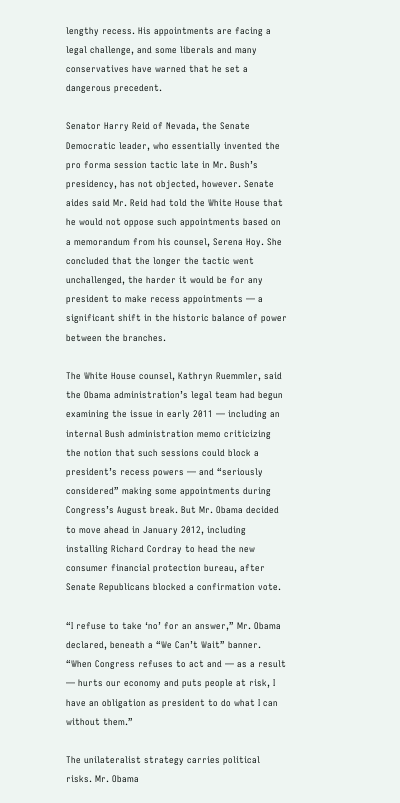lengthy recess. His appointments are facing a legal challenge, and some liberals and many conservatives have warned that he set a dangerous precedent.

Senator Harry Reid of Nevada, the Senate Democratic leader, who essentially invented the pro forma session tactic late in Mr. Bush’s presidency, has not objected, however. Senate aides said Mr. Reid had told the White House that he would not oppose such appointments based on a memorandum from his counsel, Serena Hoy. She concluded that the longer the tactic went unchallenged, the harder it would be for any president to make recess appointments — a significant shift in the historic balance of power between the branches.

The White House counsel, Kathryn Ruemmler, said the Obama administration’s legal team had begun examining the issue in early 2011 — including an internal Bush administration memo criticizing the notion that such sessions could block a president’s recess powers — and “seriously considered” making some appointments during Congress’s August break. But Mr. Obama decided to move ahead in January 2012, including installing Richard Cordray to head the new consumer financial protection bureau, after Senate Republicans blocked a confirmation vote.

“I refuse to take ‘no’ for an answer,” Mr. Obama declared, beneath a “We Can’t Wait” banner. “When Congress refuses to act and — as a result — hurts our economy and puts people at risk, I have an obligation as president to do what I can without them.”

The unilateralist strategy carries political risks. Mr. Obama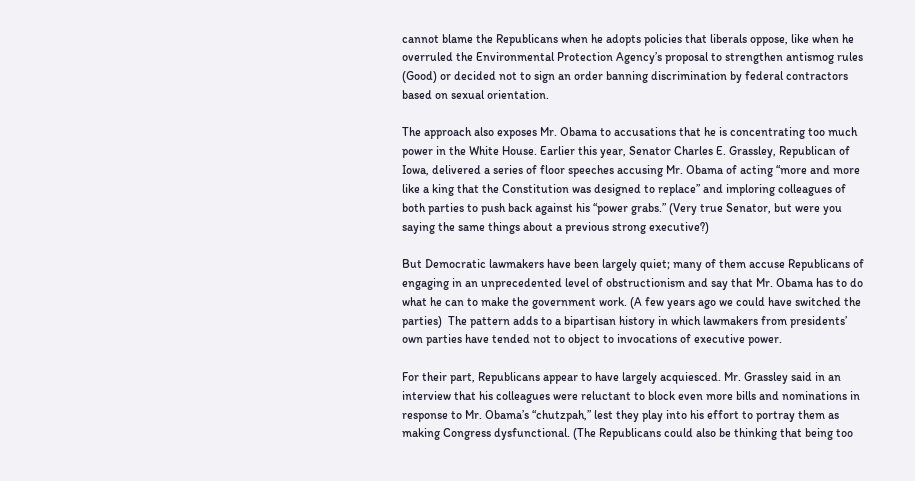cannot blame the Republicans when he adopts policies that liberals oppose, like when he overruled the Environmental Protection Agency’s proposal to strengthen antismog rules (Good) or decided not to sign an order banning discrimination by federal contractors based on sexual orientation.

The approach also exposes Mr. Obama to accusations that he is concentrating too much power in the White House. Earlier this year, Senator Charles E. Grassley, Republican of Iowa, delivered a series of floor speeches accusing Mr. Obama of acting “more and more like a king that the Constitution was designed to replace” and imploring colleagues of both parties to push back against his “power grabs.” (Very true Senator, but were you saying the same things about a previous strong executive?)

But Democratic lawmakers have been largely quiet; many of them accuse Republicans of engaging in an unprecedented level of obstructionism and say that Mr. Obama has to do what he can to make the government work. (A few years ago we could have switched the parties)  The pattern adds to a bipartisan history in which lawmakers from presidents’ own parties have tended not to object to invocations of executive power.

For their part, Republicans appear to have largely acquiesced. Mr. Grassley said in an interview that his colleagues were reluctant to block even more bills and nominations in response to Mr. Obama’s “chutzpah,” lest they play into his effort to portray them as making Congress dysfunctional. (The Republicans could also be thinking that being too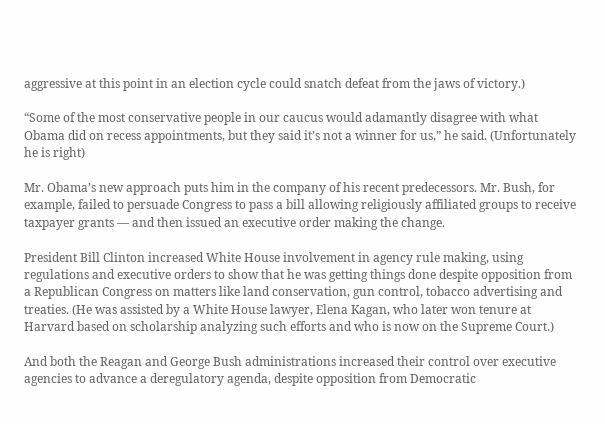aggressive at this point in an election cycle could snatch defeat from the jaws of victory.)

“Some of the most conservative people in our caucus would adamantly disagree with what Obama did on recess appointments, but they said it’s not a winner for us,” he said. (Unfortunately he is right)

Mr. Obama’s new approach puts him in the company of his recent predecessors. Mr. Bush, for example, failed to persuade Congress to pass a bill allowing religiously affiliated groups to receive taxpayer grants — and then issued an executive order making the change.

President Bill Clinton increased White House involvement in agency rule making, using regulations and executive orders to show that he was getting things done despite opposition from a Republican Congress on matters like land conservation, gun control, tobacco advertising and treaties. (He was assisted by a White House lawyer, Elena Kagan, who later won tenure at Harvard based on scholarship analyzing such efforts and who is now on the Supreme Court.)

And both the Reagan and George Bush administrations increased their control over executive agencies to advance a deregulatory agenda, despite opposition from Democratic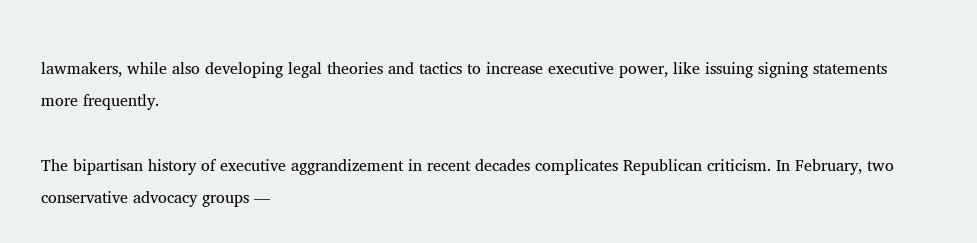lawmakers, while also developing legal theories and tactics to increase executive power, like issuing signing statements more frequently.

The bipartisan history of executive aggrandizement in recent decades complicates Republican criticism. In February, two conservative advocacy groups —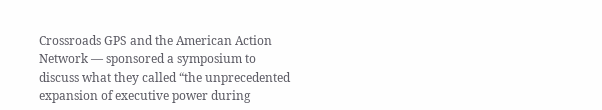Crossroads GPS and the American Action Network — sponsored a symposium to discuss what they called “the unprecedented expansion of executive power during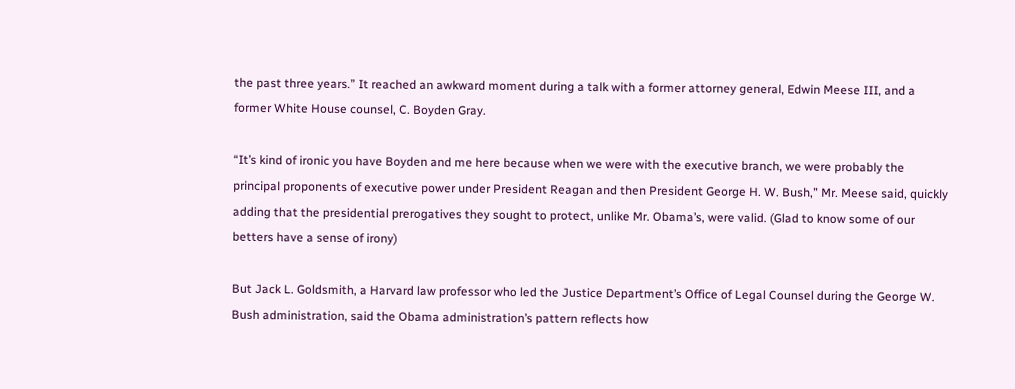the past three years.” It reached an awkward moment during a talk with a former attorney general, Edwin Meese III, and a former White House counsel, C. Boyden Gray.

“It’s kind of ironic you have Boyden and me here because when we were with the executive branch, we were probably the principal proponents of executive power under President Reagan and then President George H. W. Bush,” Mr. Meese said, quickly adding that the presidential prerogatives they sought to protect, unlike Mr. Obama’s, were valid. (Glad to know some of our betters have a sense of irony)

But Jack L. Goldsmith, a Harvard law professor who led the Justice Department’s Office of Legal Counsel during the George W. Bush administration, said the Obama administration’s pattern reflects how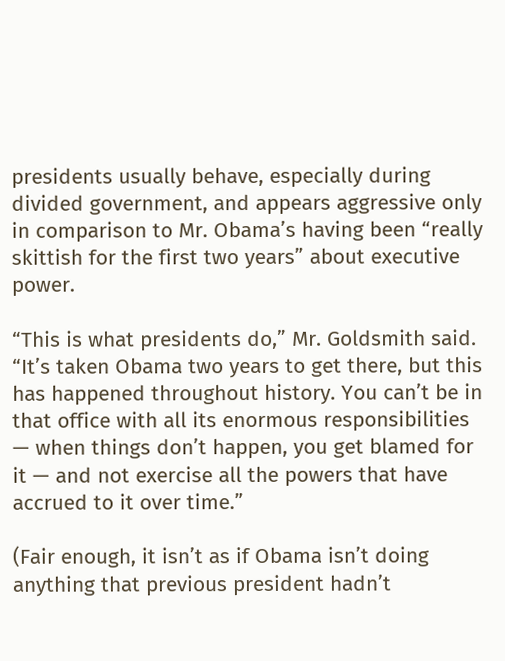presidents usually behave, especially during divided government, and appears aggressive only in comparison to Mr. Obama’s having been “really skittish for the first two years” about executive power.

“This is what presidents do,” Mr. Goldsmith said. “It’s taken Obama two years to get there, but this has happened throughout history. You can’t be in that office with all its enormous responsibilities — when things don’t happen, you get blamed for it — and not exercise all the powers that have accrued to it over time.”

(Fair enough, it isn’t as if Obama isn’t doing anything that previous president hadn’t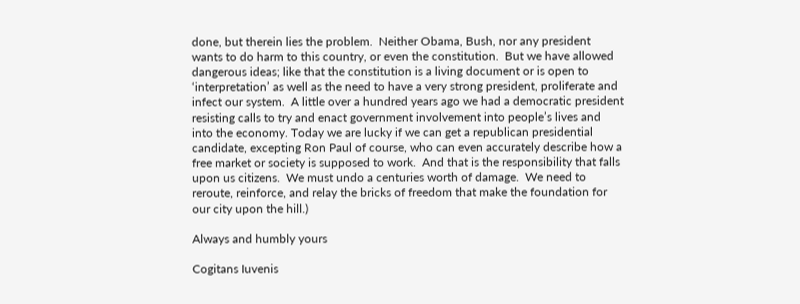done, but therein lies the problem.  Neither Obama, Bush, nor any president wants to do harm to this country, or even the constitution.  But we have allowed dangerous ideas; like that the constitution is a living document or is open to ‘interpretation’ as well as the need to have a very strong president, proliferate and infect our system.  A little over a hundred years ago we had a democratic president resisting calls to try and enact government involvement into people’s lives and into the economy. Today we are lucky if we can get a republican presidential candidate, excepting Ron Paul of course, who can even accurately describe how a free market or society is supposed to work.  And that is the responsibility that falls upon us citizens.  We must undo a centuries worth of damage.  We need to reroute, reinforce, and relay the bricks of freedom that make the foundation for our city upon the hill.)

Always and humbly yours

Cogitans Iuvenis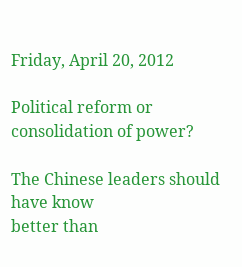Friday, April 20, 2012

Political reform or consolidation of power?

The Chinese leaders should have know
better than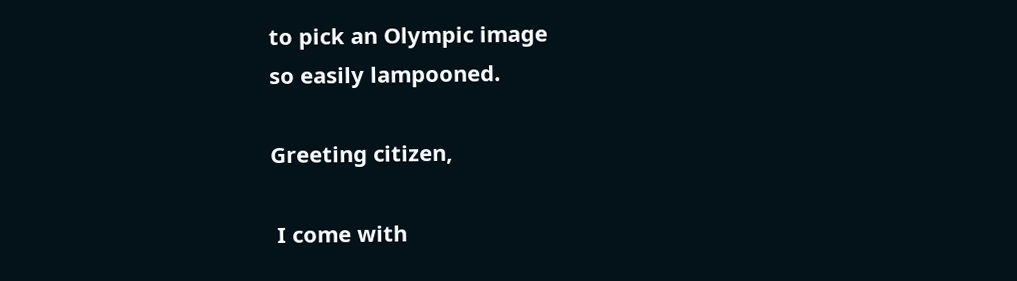to pick an Olympic image
so easily lampooned.

Greeting citizen,

 I come with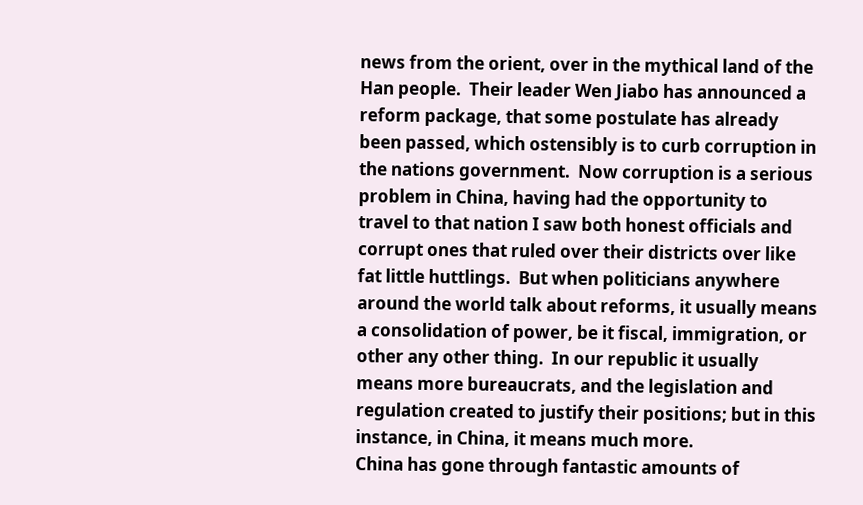news from the orient, over in the mythical land of the Han people.  Their leader Wen Jiabo has announced a reform package, that some postulate has already been passed, which ostensibly is to curb corruption in the nations government.  Now corruption is a serious problem in China, having had the opportunity to travel to that nation I saw both honest officials and corrupt ones that ruled over their districts over like fat little huttlings.  But when politicians anywhere around the world talk about reforms, it usually means a consolidation of power, be it fiscal, immigration, or other any other thing.  In our republic it usually means more bureaucrats, and the legislation and regulation created to justify their positions; but in this instance, in China, it means much more.
China has gone through fantastic amounts of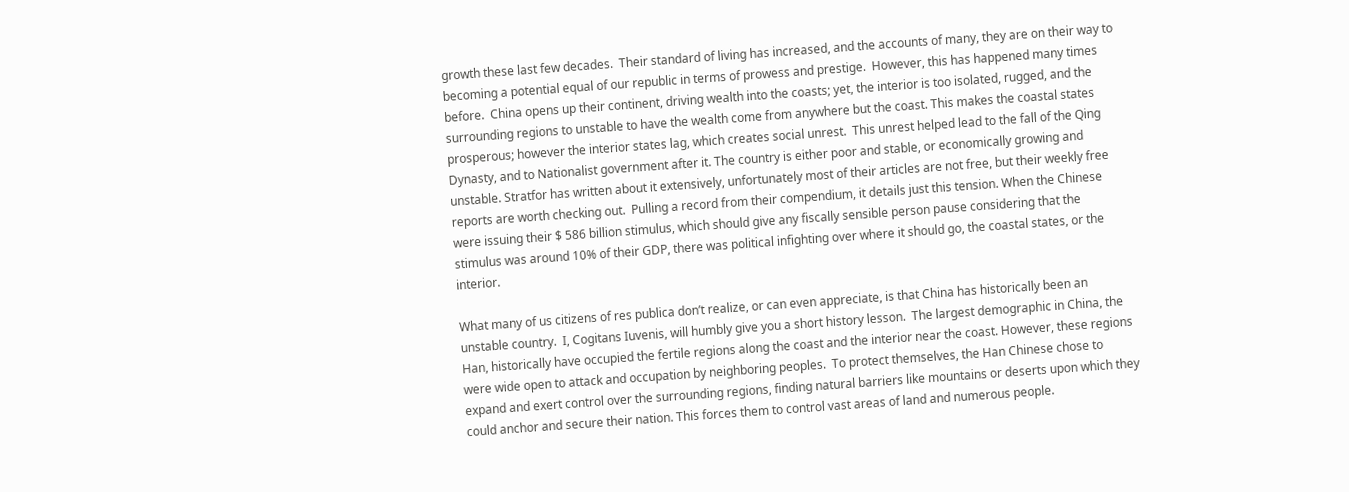growth these last few decades.  Their standard of living has increased, and the accounts of many, they are on their way to becoming a potential equal of our republic in terms of prowess and prestige.  However, this has happened many times before.  China opens up their continent, driving wealth into the coasts; yet, the interior is too isolated, rugged, and the surrounding regions to unstable to have the wealth come from anywhere but the coast. This makes the coastal states prosperous; however the interior states lag, which creates social unrest.  This unrest helped lead to the fall of the Qing Dynasty, and to Nationalist government after it. The country is either poor and stable, or economically growing and unstable. Stratfor has written about it extensively, unfortunately most of their articles are not free, but their weekly free reports are worth checking out.  Pulling a record from their compendium, it details just this tension. When the Chinese were issuing their $ 586 billion stimulus, which should give any fiscally sensible person pause considering that the stimulus was around 10% of their GDP, there was political infighting over where it should go, the coastal states, or the interior.

What many of us citizens of res publica don’t realize, or can even appreciate, is that China has historically been an unstable country.  I, Cogitans Iuvenis, will humbly give you a short history lesson.  The largest demographic in China, the Han, historically have occupied the fertile regions along the coast and the interior near the coast. However, these regions were wide open to attack and occupation by neighboring peoples.  To protect themselves, the Han Chinese chose to expand and exert control over the surrounding regions, finding natural barriers like mountains or deserts upon which they could anchor and secure their nation. This forces them to control vast areas of land and numerous people.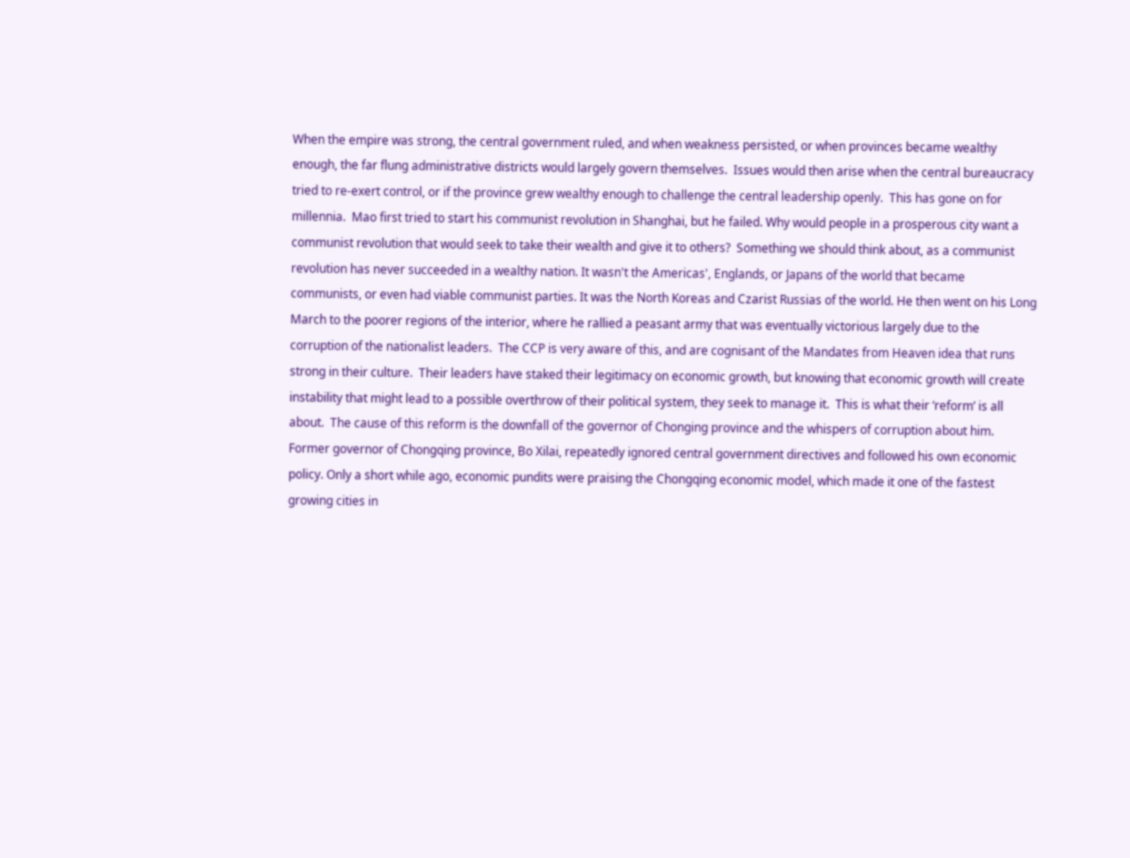When the empire was strong, the central government ruled, and when weakness persisted, or when provinces became wealthy enough, the far flung administrative districts would largely govern themselves.  Issues would then arise when the central bureaucracy tried to re-exert control, or if the province grew wealthy enough to challenge the central leadership openly.  This has gone on for millennia.  Mao first tried to start his communist revolution in Shanghai, but he failed. Why would people in a prosperous city want a communist revolution that would seek to take their wealth and give it to others?  Something we should think about, as a communist revolution has never succeeded in a wealthy nation. It wasn't the Americas', Englands, or Japans of the world that became communists, or even had viable communist parties. It was the North Koreas and Czarist Russias of the world. He then went on his Long March to the poorer regions of the interior, where he rallied a peasant army that was eventually victorious largely due to the corruption of the nationalist leaders.  The CCP is very aware of this, and are cognisant of the Mandates from Heaven idea that runs strong in their culture.  Their leaders have staked their legitimacy on economic growth, but knowing that economic growth will create instability that might lead to a possible overthrow of their political system, they seek to manage it.  This is what their ‘reform’ is all about.  The cause of this reform is the downfall of the governor of Chonging province and the whispers of corruption about him.
Former governor of Chongqing province, Bo Xilai, repeatedly ignored central government directives and followed his own economic policy. Only a short while ago, economic pundits were praising the Chongqing economic model, which made it one of the fastest growing cities in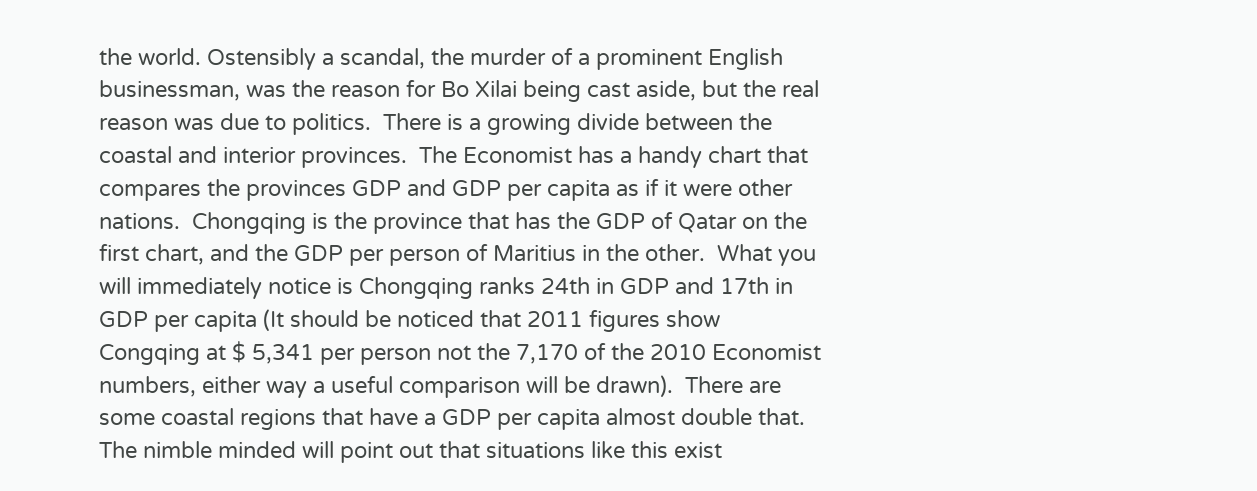the world. Ostensibly a scandal, the murder of a prominent English businessman, was the reason for Bo Xilai being cast aside, but the real reason was due to politics.  There is a growing divide between the coastal and interior provinces.  The Economist has a handy chart that compares the provinces GDP and GDP per capita as if it were other nations.  Chongqing is the province that has the GDP of Qatar on the first chart, and the GDP per person of Maritius in the other.  What you will immediately notice is Chongqing ranks 24th in GDP and 17th in GDP per capita (It should be noticed that 2011 figures show Congqing at $ 5,341 per person not the 7,170 of the 2010 Economist numbers, either way a useful comparison will be drawn).  There are some coastal regions that have a GDP per capita almost double that.  The nimble minded will point out that situations like this exist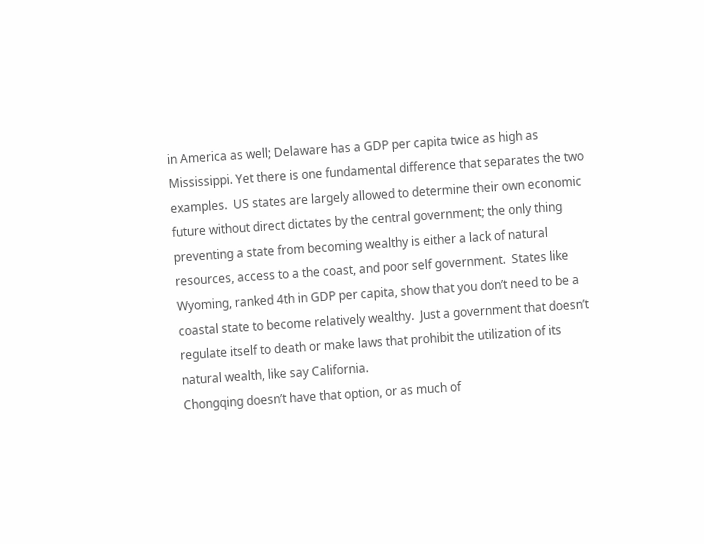in America as well; Delaware has a GDP per capita twice as high as Mississippi. Yet there is one fundamental difference that separates the two examples.  US states are largely allowed to determine their own economic future without direct dictates by the central government; the only thing preventing a state from becoming wealthy is either a lack of natural resources, access to a the coast, and poor self government.  States like Wyoming, ranked 4th in GDP per capita, show that you don’t need to be a coastal state to become relatively wealthy.  Just a government that doesn’t regulate itself to death or make laws that prohibit the utilization of its natural wealth, like say California.
Chongqing doesn’t have that option, or as much of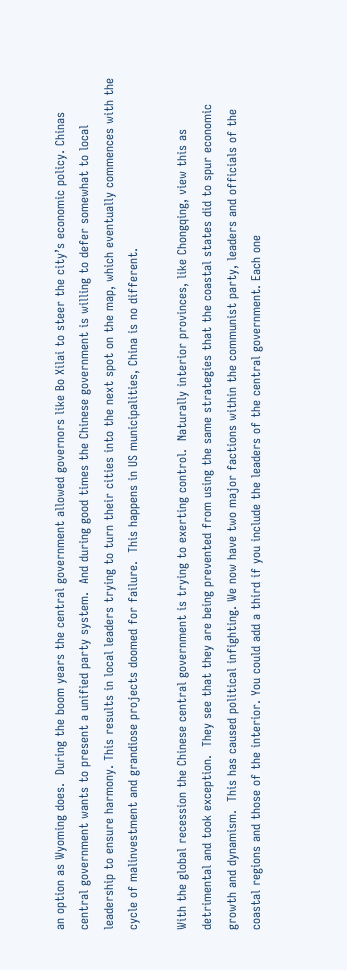an option as Wyoming does.  During the boom years the central government allowed governors like Bo Xilai to steer the city’s economic policy. Chinas central government wants to present a unified party system.  And during good times the Chinese government is willing to defer somewhat to local leadership to ensure harmony. This results in local leaders trying to turn their cities into the next spot on the map, which eventually commences with the cycle of malinvestment and grandiose projects doomed for failure.  This happens in US municipalities, China is no different.

With the global recession the Chinese central government is trying to exerting control.  Naturally interior provinces, like Chongqing, view this as detrimental and took exception.  They see that they are being prevented from using the same strategies that the coastal states did to spur economic growth and dynamism.  This has caused political infighting. We now have two major factions within the communist party, leaders and officials of the coastal regions and those of the interior. You could add a third if you include the leaders of the central government. Each one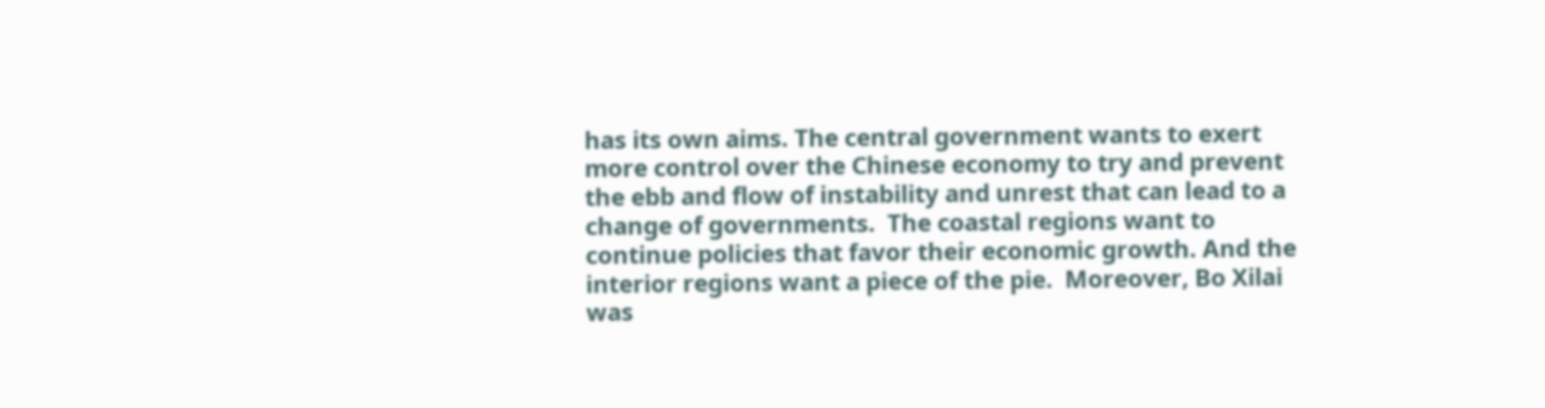has its own aims. The central government wants to exert more control over the Chinese economy to try and prevent the ebb and flow of instability and unrest that can lead to a change of governments.  The coastal regions want to continue policies that favor their economic growth. And the interior regions want a piece of the pie.  Moreover, Bo Xilai was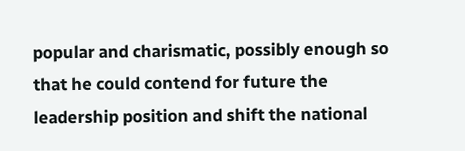popular and charismatic, possibly enough so that he could contend for future the leadership position and shift the national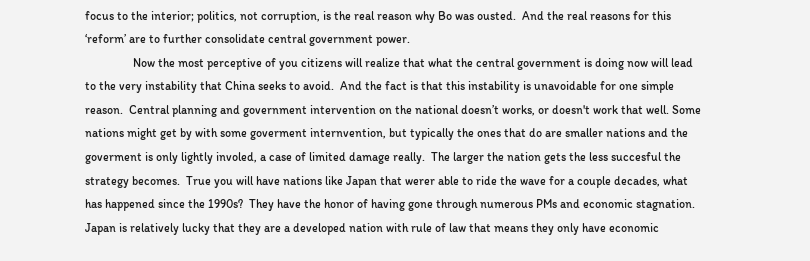focus to the interior; politics, not corruption, is the real reason why Bo was ousted.  And the real reasons for this ‘reform’ are to further consolidate central government power.
                Now the most perceptive of you citizens will realize that what the central government is doing now will lead to the very instability that China seeks to avoid.  And the fact is that this instability is unavoidable for one simple reason.  Central planning and government intervention on the national doesn’t works, or doesn't work that well. Some nations might get by with some goverment internvention, but typically the ones that do are smaller nations and the goverment is only lightly involed, a case of limited damage really.  The larger the nation gets the less succesful the strategy becomes.  True you will have nations like Japan that werer able to ride the wave for a couple decades, what has happened since the 1990s?  They have the honor of having gone through numerous PMs and economic stagnation.  Japan is relatively lucky that they are a developed nation with rule of law that means they only have economic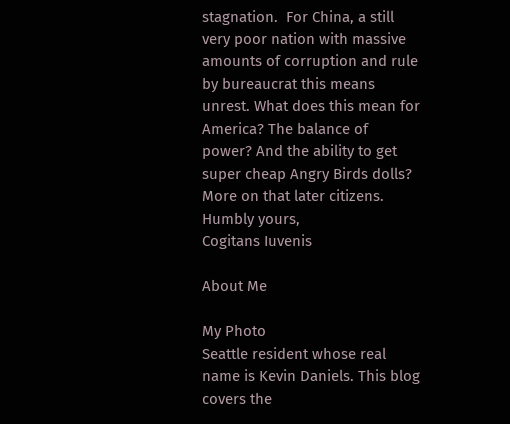stagnation.  For China, a still very poor nation with massive amounts of corruption and rule by bureaucrat this means unrest. What does this mean for America? The balance of power? And the ability to get super cheap Angry Birds dolls? More on that later citizens.
Humbly yours,
Cogitans Iuvenis

About Me

My Photo
Seattle resident whose real name is Kevin Daniels. This blog covers the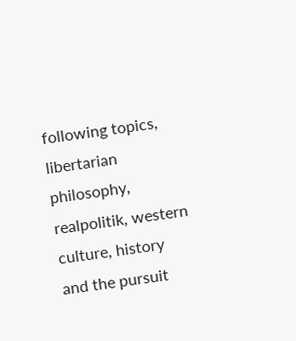following topics, libertarian philosophy, realpolitik, western culture, history and the pursuit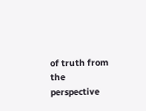of truth from the perspective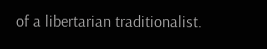of a libertarian traditionalist.